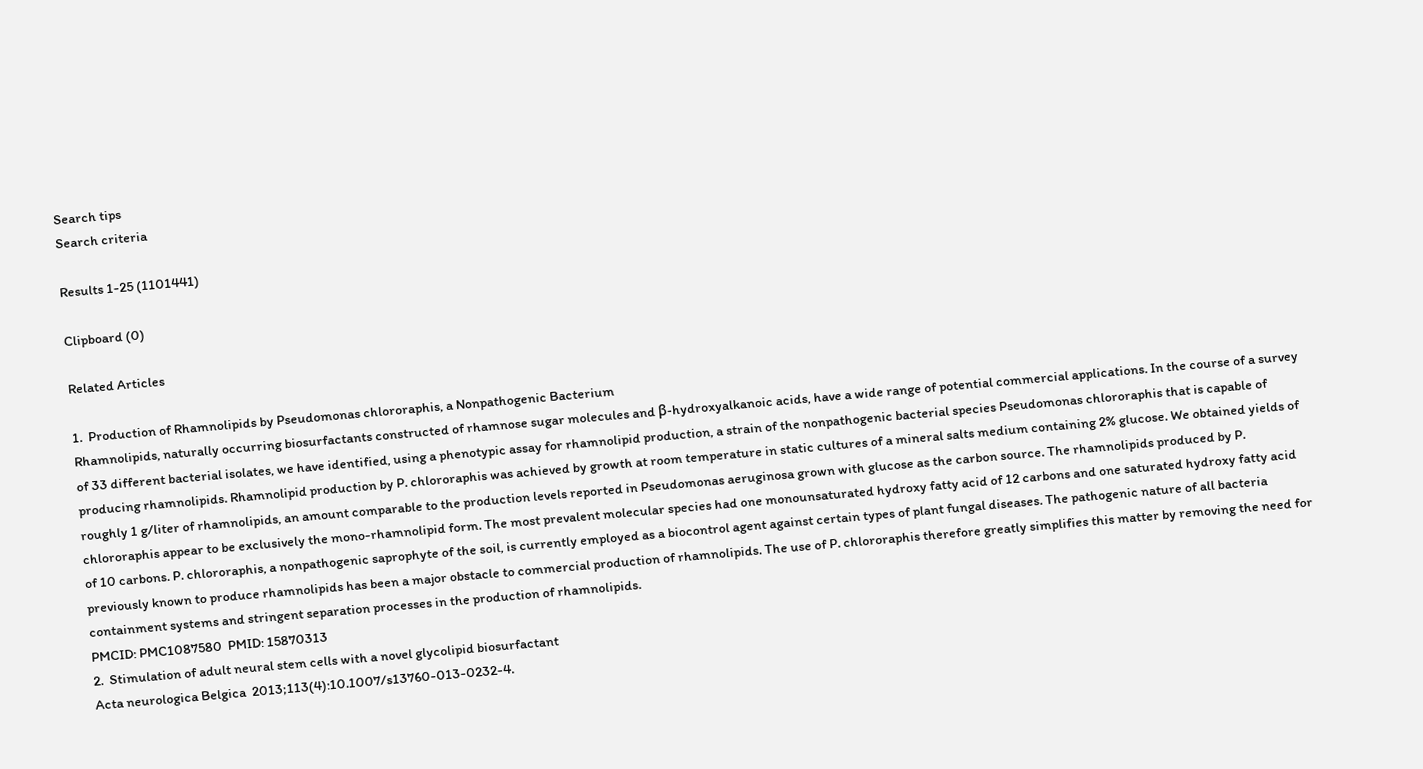Search tips
Search criteria

Results 1-25 (1101441)

Clipboard (0)

Related Articles

1.  Production of Rhamnolipids by Pseudomonas chlororaphis, a Nonpathogenic Bacterium
Rhamnolipids, naturally occurring biosurfactants constructed of rhamnose sugar molecules and β-hydroxyalkanoic acids, have a wide range of potential commercial applications. In the course of a survey of 33 different bacterial isolates, we have identified, using a phenotypic assay for rhamnolipid production, a strain of the nonpathogenic bacterial species Pseudomonas chlororaphis that is capable of producing rhamnolipids. Rhamnolipid production by P. chlororaphis was achieved by growth at room temperature in static cultures of a mineral salts medium containing 2% glucose. We obtained yields of roughly 1 g/liter of rhamnolipids, an amount comparable to the production levels reported in Pseudomonas aeruginosa grown with glucose as the carbon source. The rhamnolipids produced by P. chlororaphis appear to be exclusively the mono-rhamnolipid form. The most prevalent molecular species had one monounsaturated hydroxy fatty acid of 12 carbons and one saturated hydroxy fatty acid of 10 carbons. P. chlororaphis, a nonpathogenic saprophyte of the soil, is currently employed as a biocontrol agent against certain types of plant fungal diseases. The pathogenic nature of all bacteria previously known to produce rhamnolipids has been a major obstacle to commercial production of rhamnolipids. The use of P. chlororaphis therefore greatly simplifies this matter by removing the need for containment systems and stringent separation processes in the production of rhamnolipids.
PMCID: PMC1087580  PMID: 15870313
2.  Stimulation of adult neural stem cells with a novel glycolipid biosurfactant
Acta neurologica Belgica  2013;113(4):10.1007/s13760-013-0232-4.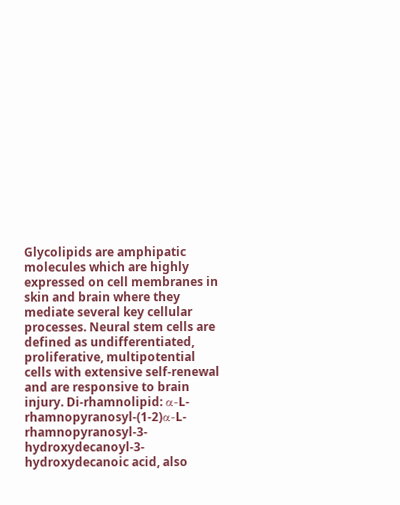Glycolipids are amphipatic molecules which are highly expressed on cell membranes in skin and brain where they mediate several key cellular processes. Neural stem cells are defined as undifferentiated, proliferative, multipotential cells with extensive self-renewal and are responsive to brain injury. Di-rhamnolipid: α-L-rhamnopyranosyl-(1-2)α-L-rhamnopyranosyl-3-hydroxydecanoyl-3-hydroxydecanoic acid, also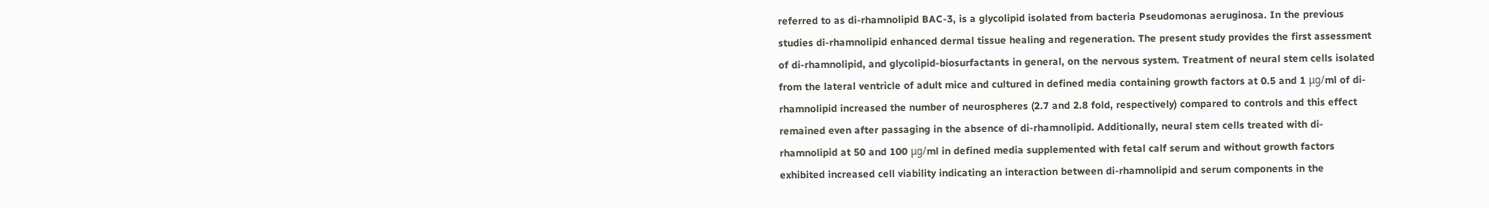referred to as di-rhamnolipid BAC-3, is a glycolipid isolated from bacteria Pseudomonas aeruginosa. In the previous studies di-rhamnolipid enhanced dermal tissue healing and regeneration. The present study provides the first assessment of di-rhamnolipid, and glycolipid-biosurfactants in general, on the nervous system. Treatment of neural stem cells isolated from the lateral ventricle of adult mice and cultured in defined media containing growth factors at 0.5 and 1 μg/ml of di-rhamnolipid increased the number of neurospheres (2.7 and 2.8 fold, respectively) compared to controls and this effect remained even after passaging in the absence of di-rhamnolipid. Additionally, neural stem cells treated with di-rhamnolipid at 50 and 100 μg/ml in defined media supplemented with fetal calf serum and without growth factors exhibited increased cell viability indicating an interaction between di-rhamnolipid and serum components in the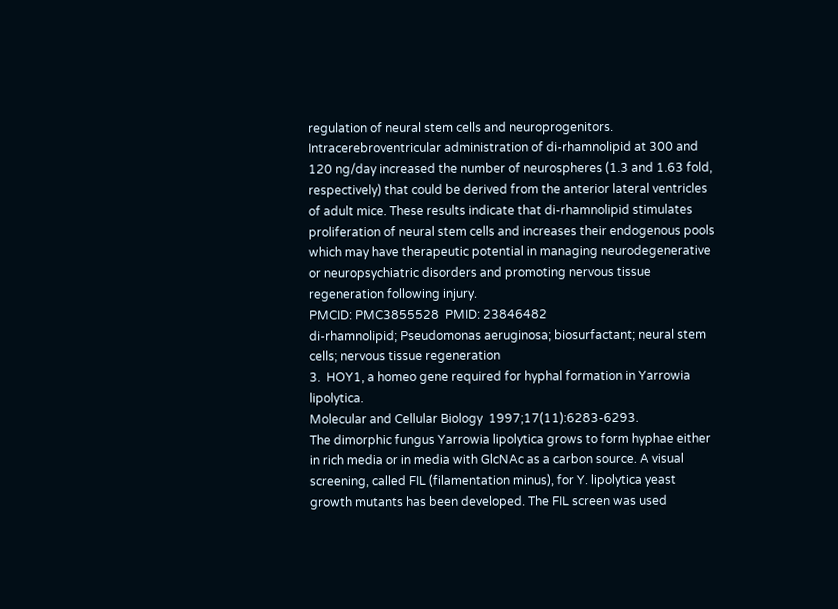regulation of neural stem cells and neuroprogenitors. Intracerebroventricular administration of di-rhamnolipid at 300 and 120 ng/day increased the number of neurospheres (1.3 and 1.63 fold, respectively) that could be derived from the anterior lateral ventricles of adult mice. These results indicate that di-rhamnolipid stimulates proliferation of neural stem cells and increases their endogenous pools which may have therapeutic potential in managing neurodegenerative or neuropsychiatric disorders and promoting nervous tissue regeneration following injury.
PMCID: PMC3855528  PMID: 23846482
di-rhamnolipid; Pseudomonas aeruginosa; biosurfactant; neural stem cells; nervous tissue regeneration
3.  HOY1, a homeo gene required for hyphal formation in Yarrowia lipolytica.
Molecular and Cellular Biology  1997;17(11):6283-6293.
The dimorphic fungus Yarrowia lipolytica grows to form hyphae either in rich media or in media with GlcNAc as a carbon source. A visual screening, called FIL (filamentation minus), for Y. lipolytica yeast growth mutants has been developed. The FIL screen was used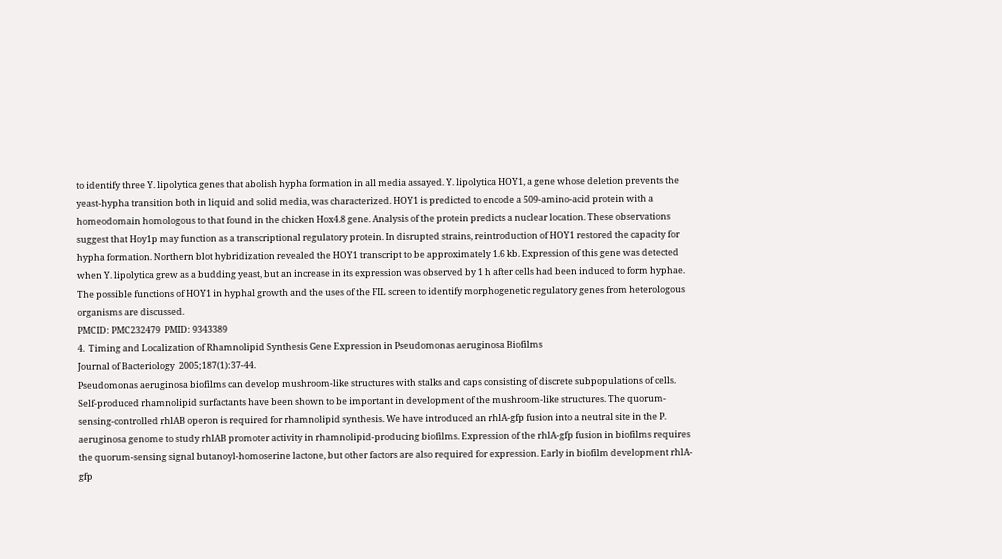to identify three Y. lipolytica genes that abolish hypha formation in all media assayed. Y. lipolytica HOY1, a gene whose deletion prevents the yeast-hypha transition both in liquid and solid media, was characterized. HOY1 is predicted to encode a 509-amino-acid protein with a homeodomain homologous to that found in the chicken Hox4.8 gene. Analysis of the protein predicts a nuclear location. These observations suggest that Hoy1p may function as a transcriptional regulatory protein. In disrupted strains, reintroduction of HOY1 restored the capacity for hypha formation. Northern blot hybridization revealed the HOY1 transcript to be approximately 1.6 kb. Expression of this gene was detected when Y. lipolytica grew as a budding yeast, but an increase in its expression was observed by 1 h after cells had been induced to form hyphae. The possible functions of HOY1 in hyphal growth and the uses of the FIL screen to identify morphogenetic regulatory genes from heterologous organisms are discussed.
PMCID: PMC232479  PMID: 9343389
4.  Timing and Localization of Rhamnolipid Synthesis Gene Expression in Pseudomonas aeruginosa Biofilms
Journal of Bacteriology  2005;187(1):37-44.
Pseudomonas aeruginosa biofilms can develop mushroom-like structures with stalks and caps consisting of discrete subpopulations of cells. Self-produced rhamnolipid surfactants have been shown to be important in development of the mushroom-like structures. The quorum-sensing-controlled rhlAB operon is required for rhamnolipid synthesis. We have introduced an rhlA-gfp fusion into a neutral site in the P. aeruginosa genome to study rhlAB promoter activity in rhamnolipid-producing biofilms. Expression of the rhlA-gfp fusion in biofilms requires the quorum-sensing signal butanoyl-homoserine lactone, but other factors are also required for expression. Early in biofilm development rhlA-gfp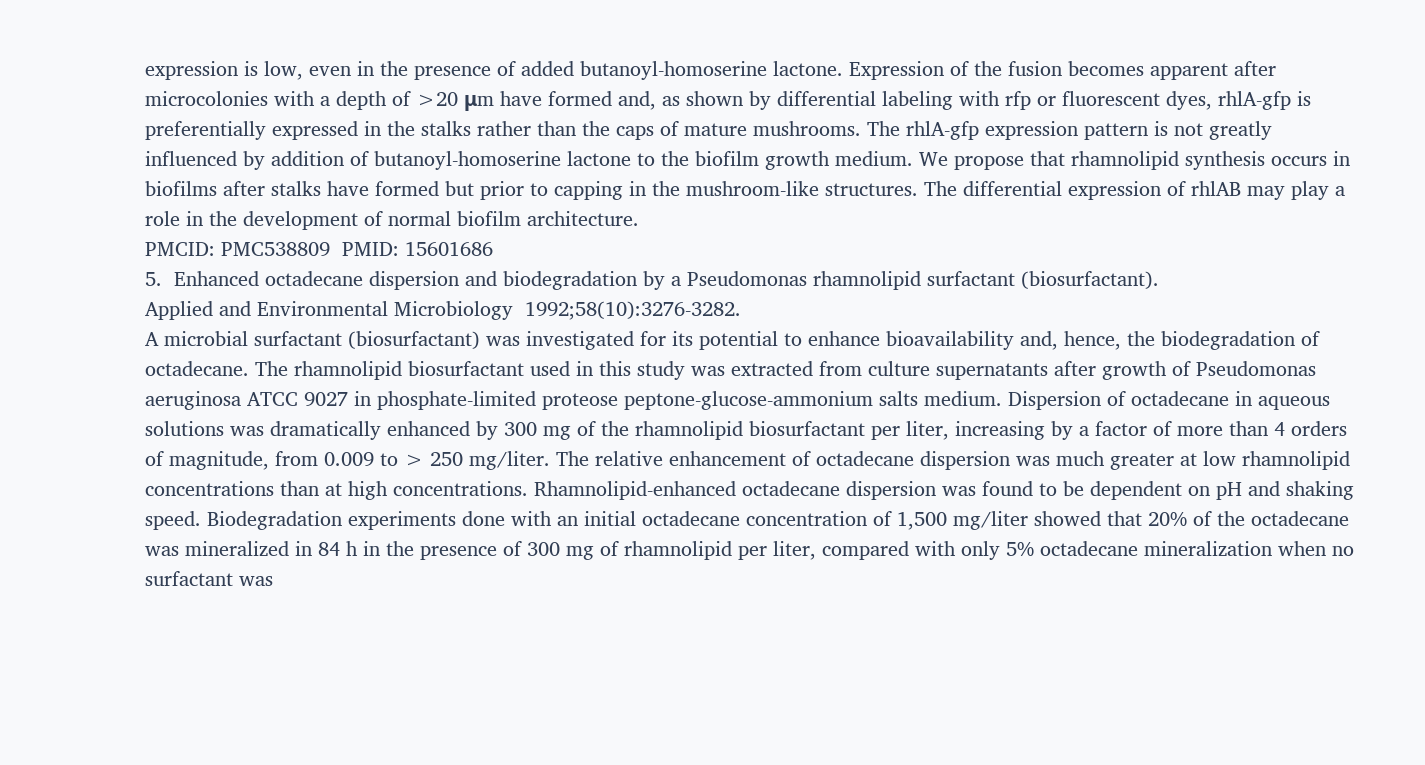expression is low, even in the presence of added butanoyl-homoserine lactone. Expression of the fusion becomes apparent after microcolonies with a depth of >20 μm have formed and, as shown by differential labeling with rfp or fluorescent dyes, rhlA-gfp is preferentially expressed in the stalks rather than the caps of mature mushrooms. The rhlA-gfp expression pattern is not greatly influenced by addition of butanoyl-homoserine lactone to the biofilm growth medium. We propose that rhamnolipid synthesis occurs in biofilms after stalks have formed but prior to capping in the mushroom-like structures. The differential expression of rhlAB may play a role in the development of normal biofilm architecture.
PMCID: PMC538809  PMID: 15601686
5.  Enhanced octadecane dispersion and biodegradation by a Pseudomonas rhamnolipid surfactant (biosurfactant).
Applied and Environmental Microbiology  1992;58(10):3276-3282.
A microbial surfactant (biosurfactant) was investigated for its potential to enhance bioavailability and, hence, the biodegradation of octadecane. The rhamnolipid biosurfactant used in this study was extracted from culture supernatants after growth of Pseudomonas aeruginosa ATCC 9027 in phosphate-limited proteose peptone-glucose-ammonium salts medium. Dispersion of octadecane in aqueous solutions was dramatically enhanced by 300 mg of the rhamnolipid biosurfactant per liter, increasing by a factor of more than 4 orders of magnitude, from 0.009 to > 250 mg/liter. The relative enhancement of octadecane dispersion was much greater at low rhamnolipid concentrations than at high concentrations. Rhamnolipid-enhanced octadecane dispersion was found to be dependent on pH and shaking speed. Biodegradation experiments done with an initial octadecane concentration of 1,500 mg/liter showed that 20% of the octadecane was mineralized in 84 h in the presence of 300 mg of rhamnolipid per liter, compared with only 5% octadecane mineralization when no surfactant was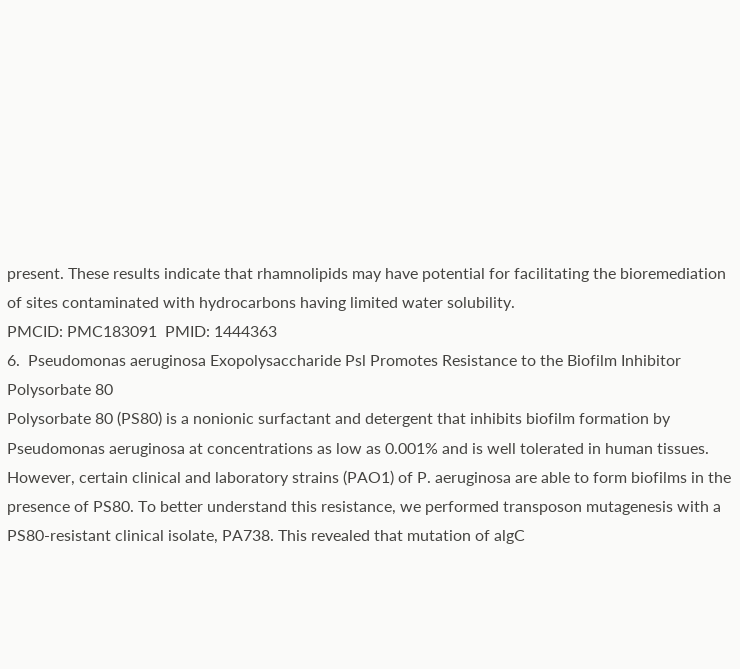present. These results indicate that rhamnolipids may have potential for facilitating the bioremediation of sites contaminated with hydrocarbons having limited water solubility.
PMCID: PMC183091  PMID: 1444363
6.  Pseudomonas aeruginosa Exopolysaccharide Psl Promotes Resistance to the Biofilm Inhibitor Polysorbate 80
Polysorbate 80 (PS80) is a nonionic surfactant and detergent that inhibits biofilm formation by Pseudomonas aeruginosa at concentrations as low as 0.001% and is well tolerated in human tissues. However, certain clinical and laboratory strains (PAO1) of P. aeruginosa are able to form biofilms in the presence of PS80. To better understand this resistance, we performed transposon mutagenesis with a PS80-resistant clinical isolate, PA738. This revealed that mutation of algC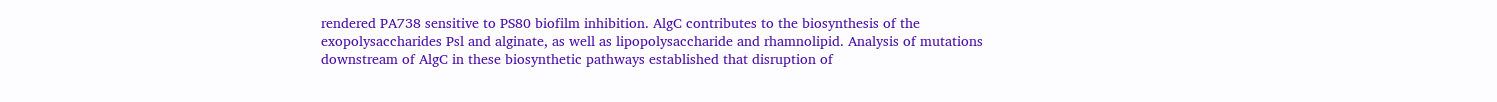rendered PA738 sensitive to PS80 biofilm inhibition. AlgC contributes to the biosynthesis of the exopolysaccharides Psl and alginate, as well as lipopolysaccharide and rhamnolipid. Analysis of mutations downstream of AlgC in these biosynthetic pathways established that disruption of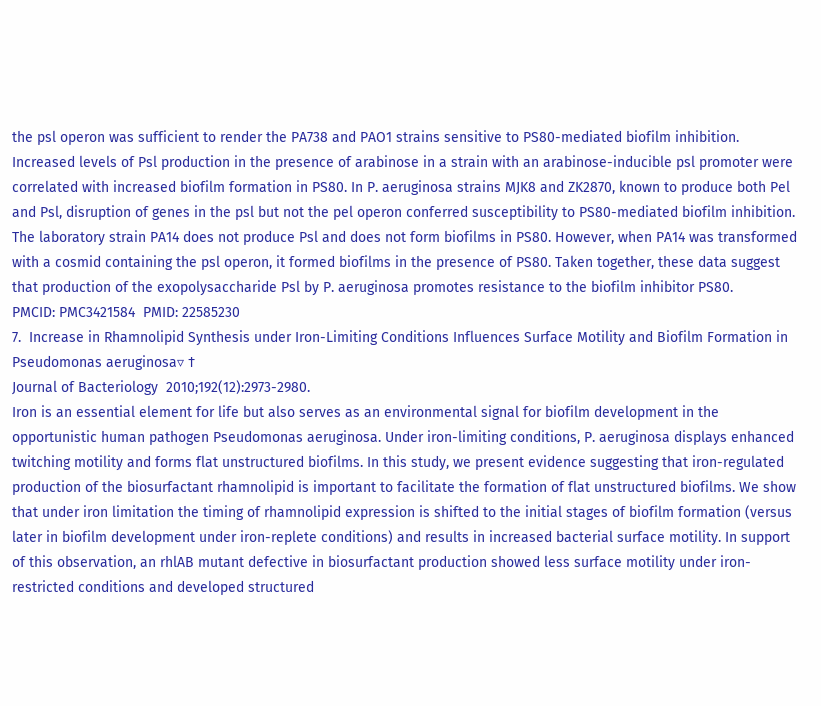the psl operon was sufficient to render the PA738 and PAO1 strains sensitive to PS80-mediated biofilm inhibition. Increased levels of Psl production in the presence of arabinose in a strain with an arabinose-inducible psl promoter were correlated with increased biofilm formation in PS80. In P. aeruginosa strains MJK8 and ZK2870, known to produce both Pel and Psl, disruption of genes in the psl but not the pel operon conferred susceptibility to PS80-mediated biofilm inhibition. The laboratory strain PA14 does not produce Psl and does not form biofilms in PS80. However, when PA14 was transformed with a cosmid containing the psl operon, it formed biofilms in the presence of PS80. Taken together, these data suggest that production of the exopolysaccharide Psl by P. aeruginosa promotes resistance to the biofilm inhibitor PS80.
PMCID: PMC3421584  PMID: 22585230
7.  Increase in Rhamnolipid Synthesis under Iron-Limiting Conditions Influences Surface Motility and Biofilm Formation in Pseudomonas aeruginosa▿ †
Journal of Bacteriology  2010;192(12):2973-2980.
Iron is an essential element for life but also serves as an environmental signal for biofilm development in the opportunistic human pathogen Pseudomonas aeruginosa. Under iron-limiting conditions, P. aeruginosa displays enhanced twitching motility and forms flat unstructured biofilms. In this study, we present evidence suggesting that iron-regulated production of the biosurfactant rhamnolipid is important to facilitate the formation of flat unstructured biofilms. We show that under iron limitation the timing of rhamnolipid expression is shifted to the initial stages of biofilm formation (versus later in biofilm development under iron-replete conditions) and results in increased bacterial surface motility. In support of this observation, an rhlAB mutant defective in biosurfactant production showed less surface motility under iron-restricted conditions and developed structured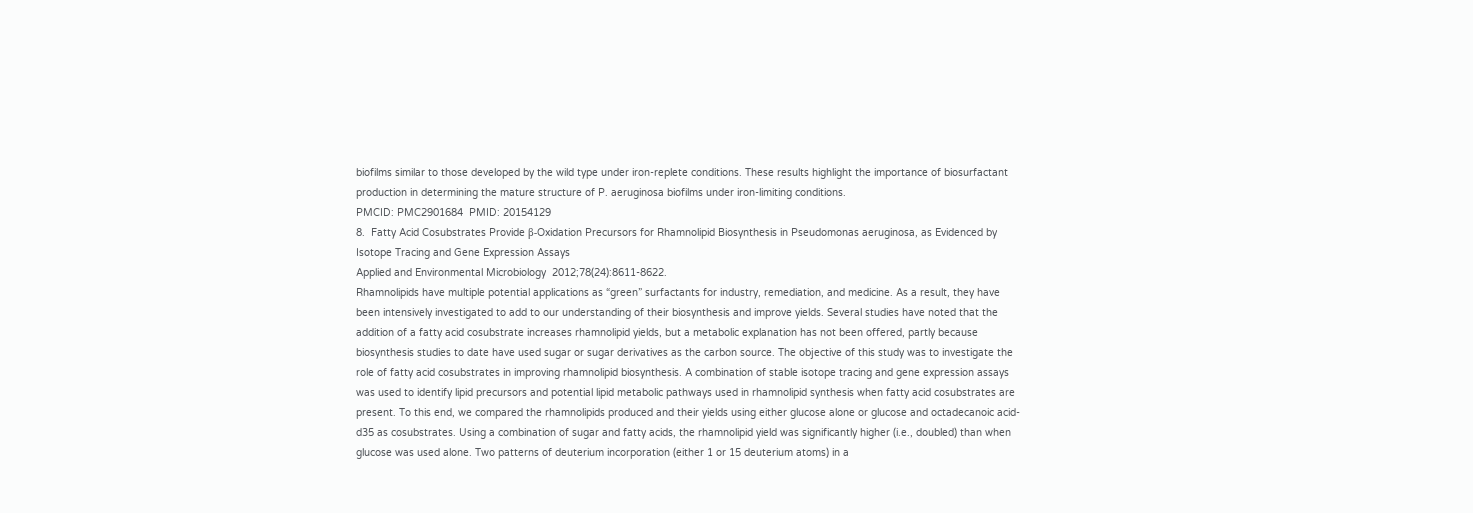biofilms similar to those developed by the wild type under iron-replete conditions. These results highlight the importance of biosurfactant production in determining the mature structure of P. aeruginosa biofilms under iron-limiting conditions.
PMCID: PMC2901684  PMID: 20154129
8.  Fatty Acid Cosubstrates Provide β-Oxidation Precursors for Rhamnolipid Biosynthesis in Pseudomonas aeruginosa, as Evidenced by Isotope Tracing and Gene Expression Assays
Applied and Environmental Microbiology  2012;78(24):8611-8622.
Rhamnolipids have multiple potential applications as “green” surfactants for industry, remediation, and medicine. As a result, they have been intensively investigated to add to our understanding of their biosynthesis and improve yields. Several studies have noted that the addition of a fatty acid cosubstrate increases rhamnolipid yields, but a metabolic explanation has not been offered, partly because biosynthesis studies to date have used sugar or sugar derivatives as the carbon source. The objective of this study was to investigate the role of fatty acid cosubstrates in improving rhamnolipid biosynthesis. A combination of stable isotope tracing and gene expression assays was used to identify lipid precursors and potential lipid metabolic pathways used in rhamnolipid synthesis when fatty acid cosubstrates are present. To this end, we compared the rhamnolipids produced and their yields using either glucose alone or glucose and octadecanoic acid-d35 as cosubstrates. Using a combination of sugar and fatty acids, the rhamnolipid yield was significantly higher (i.e., doubled) than when glucose was used alone. Two patterns of deuterium incorporation (either 1 or 15 deuterium atoms) in a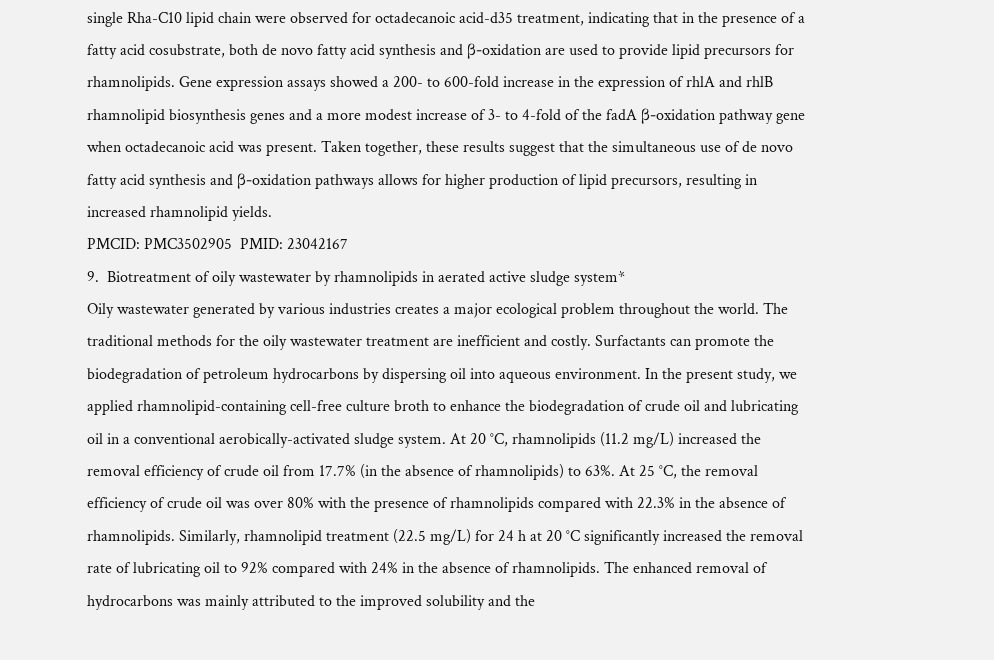single Rha-C10 lipid chain were observed for octadecanoic acid-d35 treatment, indicating that in the presence of a fatty acid cosubstrate, both de novo fatty acid synthesis and β-oxidation are used to provide lipid precursors for rhamnolipids. Gene expression assays showed a 200- to 600-fold increase in the expression of rhlA and rhlB rhamnolipid biosynthesis genes and a more modest increase of 3- to 4-fold of the fadA β-oxidation pathway gene when octadecanoic acid was present. Taken together, these results suggest that the simultaneous use of de novo fatty acid synthesis and β-oxidation pathways allows for higher production of lipid precursors, resulting in increased rhamnolipid yields.
PMCID: PMC3502905  PMID: 23042167
9.  Biotreatment of oily wastewater by rhamnolipids in aerated active sludge system*
Oily wastewater generated by various industries creates a major ecological problem throughout the world. The traditional methods for the oily wastewater treatment are inefficient and costly. Surfactants can promote the biodegradation of petroleum hydrocarbons by dispersing oil into aqueous environment. In the present study, we applied rhamnolipid-containing cell-free culture broth to enhance the biodegradation of crude oil and lubricating oil in a conventional aerobically-activated sludge system. At 20 °C, rhamnolipids (11.2 mg/L) increased the removal efficiency of crude oil from 17.7% (in the absence of rhamnolipids) to 63%. At 25 °C, the removal efficiency of crude oil was over 80% with the presence of rhamnolipids compared with 22.3% in the absence of rhamnolipids. Similarly, rhamnolipid treatment (22.5 mg/L) for 24 h at 20 °C significantly increased the removal rate of lubricating oil to 92% compared with 24% in the absence of rhamnolipids. The enhanced removal of hydrocarbons was mainly attributed to the improved solubility and the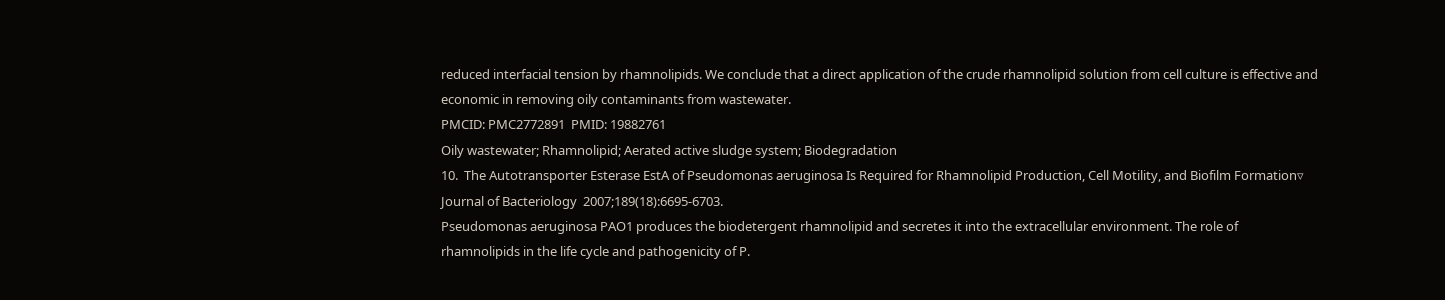reduced interfacial tension by rhamnolipids. We conclude that a direct application of the crude rhamnolipid solution from cell culture is effective and economic in removing oily contaminants from wastewater.
PMCID: PMC2772891  PMID: 19882761
Oily wastewater; Rhamnolipid; Aerated active sludge system; Biodegradation
10.  The Autotransporter Esterase EstA of Pseudomonas aeruginosa Is Required for Rhamnolipid Production, Cell Motility, and Biofilm Formation▿
Journal of Bacteriology  2007;189(18):6695-6703.
Pseudomonas aeruginosa PAO1 produces the biodetergent rhamnolipid and secretes it into the extracellular environment. The role of rhamnolipids in the life cycle and pathogenicity of P.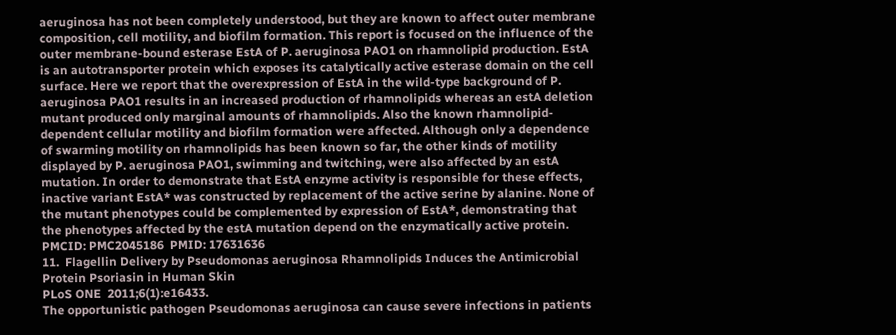aeruginosa has not been completely understood, but they are known to affect outer membrane composition, cell motility, and biofilm formation. This report is focused on the influence of the outer membrane-bound esterase EstA of P. aeruginosa PAO1 on rhamnolipid production. EstA is an autotransporter protein which exposes its catalytically active esterase domain on the cell surface. Here we report that the overexpression of EstA in the wild-type background of P. aeruginosa PAO1 results in an increased production of rhamnolipids whereas an estA deletion mutant produced only marginal amounts of rhamnolipids. Also the known rhamnolipid-dependent cellular motility and biofilm formation were affected. Although only a dependence of swarming motility on rhamnolipids has been known so far, the other kinds of motility displayed by P. aeruginosa PAO1, swimming and twitching, were also affected by an estA mutation. In order to demonstrate that EstA enzyme activity is responsible for these effects, inactive variant EstA* was constructed by replacement of the active serine by alanine. None of the mutant phenotypes could be complemented by expression of EstA*, demonstrating that the phenotypes affected by the estA mutation depend on the enzymatically active protein.
PMCID: PMC2045186  PMID: 17631636
11.  Flagellin Delivery by Pseudomonas aeruginosa Rhamnolipids Induces the Antimicrobial Protein Psoriasin in Human Skin
PLoS ONE  2011;6(1):e16433.
The opportunistic pathogen Pseudomonas aeruginosa can cause severe infections in patients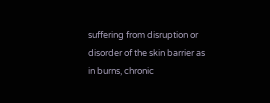suffering from disruption or disorder of the skin barrier as in burns, chronic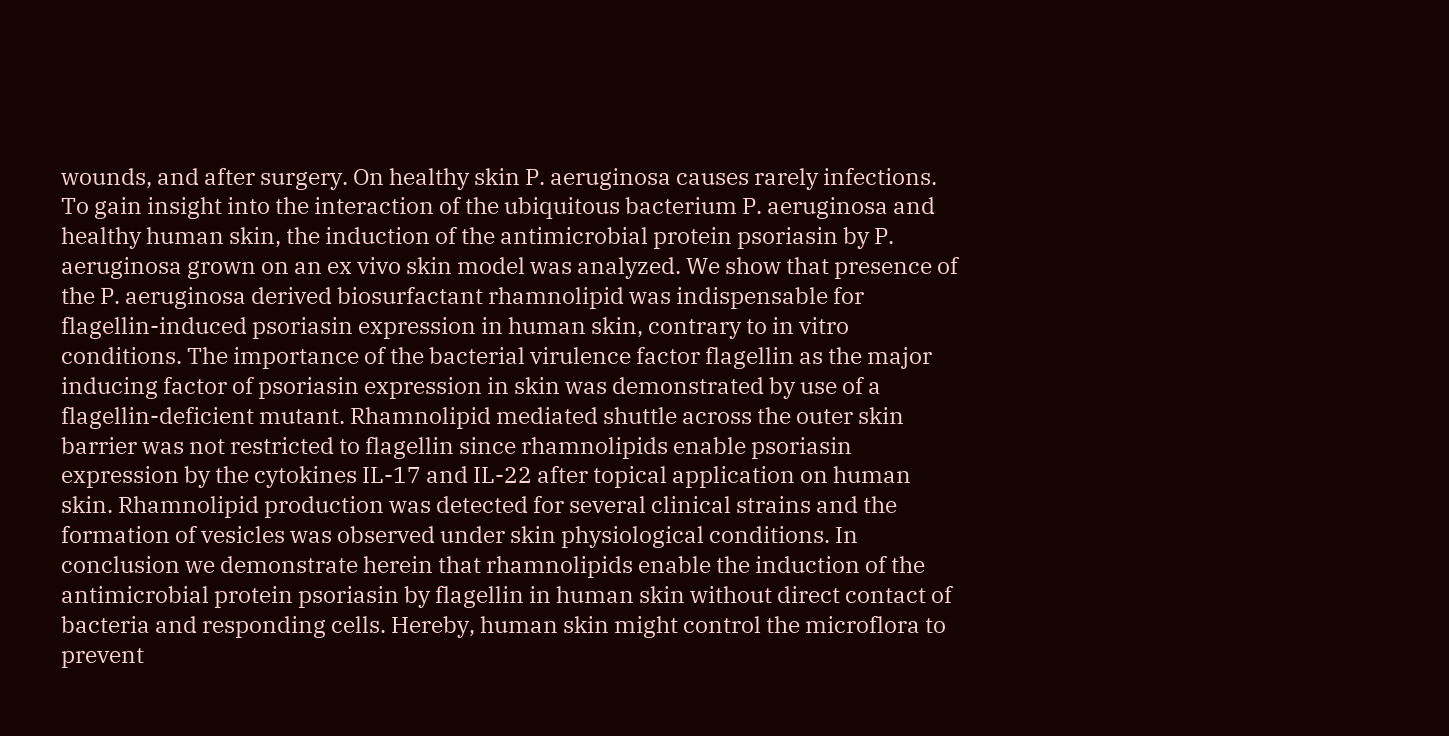wounds, and after surgery. On healthy skin P. aeruginosa causes rarely infections. To gain insight into the interaction of the ubiquitous bacterium P. aeruginosa and healthy human skin, the induction of the antimicrobial protein psoriasin by P. aeruginosa grown on an ex vivo skin model was analyzed. We show that presence of the P. aeruginosa derived biosurfactant rhamnolipid was indispensable for flagellin-induced psoriasin expression in human skin, contrary to in vitro conditions. The importance of the bacterial virulence factor flagellin as the major inducing factor of psoriasin expression in skin was demonstrated by use of a flagellin-deficient mutant. Rhamnolipid mediated shuttle across the outer skin barrier was not restricted to flagellin since rhamnolipids enable psoriasin expression by the cytokines IL-17 and IL-22 after topical application on human skin. Rhamnolipid production was detected for several clinical strains and the formation of vesicles was observed under skin physiological conditions. In conclusion we demonstrate herein that rhamnolipids enable the induction of the antimicrobial protein psoriasin by flagellin in human skin without direct contact of bacteria and responding cells. Hereby, human skin might control the microflora to prevent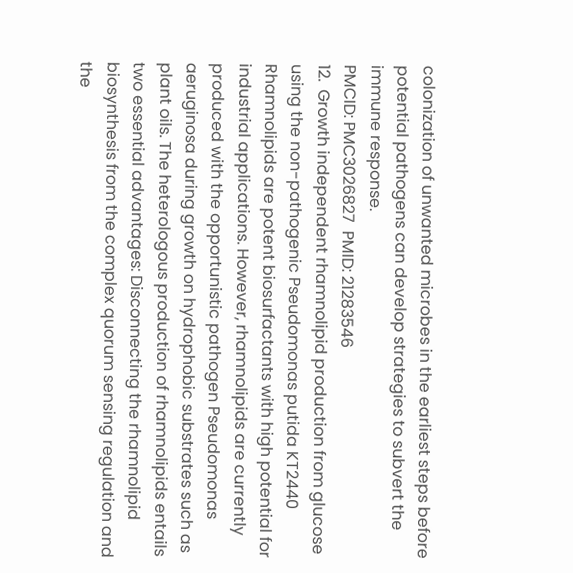colonization of unwanted microbes in the earliest steps before potential pathogens can develop strategies to subvert the immune response.
PMCID: PMC3026827  PMID: 21283546
12.  Growth independent rhamnolipid production from glucose using the non-pathogenic Pseudomonas putida KT2440
Rhamnolipids are potent biosurfactants with high potential for industrial applications. However, rhamnolipids are currently produced with the opportunistic pathogen Pseudomonas aeruginosa during growth on hydrophobic substrates such as plant oils. The heterologous production of rhamnolipids entails two essential advantages: Disconnecting the rhamnolipid biosynthesis from the complex quorum sensing regulation and the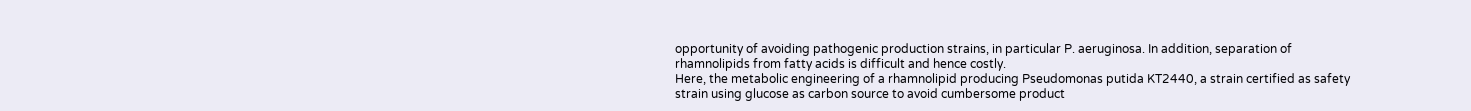opportunity of avoiding pathogenic production strains, in particular P. aeruginosa. In addition, separation of rhamnolipids from fatty acids is difficult and hence costly.
Here, the metabolic engineering of a rhamnolipid producing Pseudomonas putida KT2440, a strain certified as safety strain using glucose as carbon source to avoid cumbersome product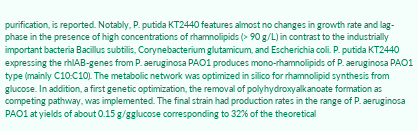purification, is reported. Notably, P. putida KT2440 features almost no changes in growth rate and lag-phase in the presence of high concentrations of rhamnolipids (> 90 g/L) in contrast to the industrially important bacteria Bacillus subtilis, Corynebacterium glutamicum, and Escherichia coli. P. putida KT2440 expressing the rhlAB-genes from P. aeruginosa PAO1 produces mono-rhamnolipids of P. aeruginosa PAO1 type (mainly C10:C10). The metabolic network was optimized in silico for rhamnolipid synthesis from glucose. In addition, a first genetic optimization, the removal of polyhydroxyalkanoate formation as competing pathway, was implemented. The final strain had production rates in the range of P. aeruginosa PAO1 at yields of about 0.15 g/gglucose corresponding to 32% of the theoretical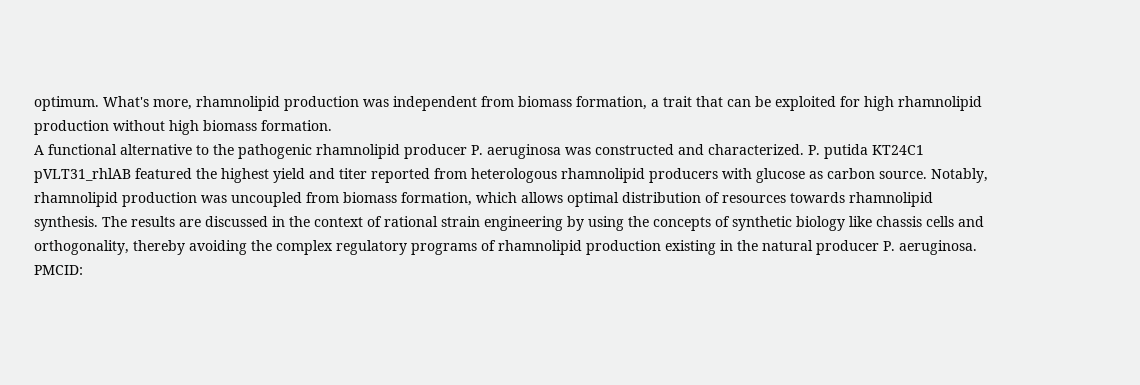optimum. What's more, rhamnolipid production was independent from biomass formation, a trait that can be exploited for high rhamnolipid production without high biomass formation.
A functional alternative to the pathogenic rhamnolipid producer P. aeruginosa was constructed and characterized. P. putida KT24C1 pVLT31_rhlAB featured the highest yield and titer reported from heterologous rhamnolipid producers with glucose as carbon source. Notably, rhamnolipid production was uncoupled from biomass formation, which allows optimal distribution of resources towards rhamnolipid synthesis. The results are discussed in the context of rational strain engineering by using the concepts of synthetic biology like chassis cells and orthogonality, thereby avoiding the complex regulatory programs of rhamnolipid production existing in the natural producer P. aeruginosa.
PMCID: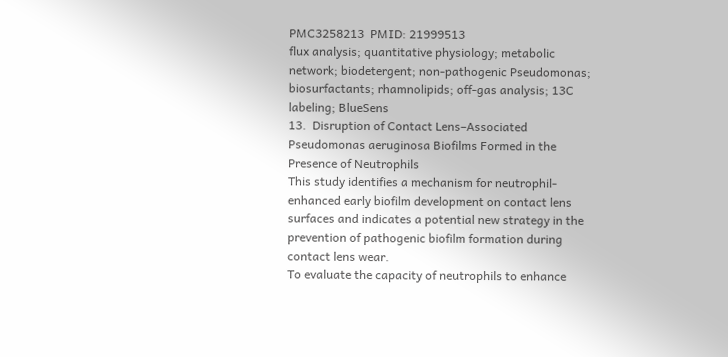PMC3258213  PMID: 21999513
flux analysis; quantitative physiology; metabolic network; biodetergent; non-pathogenic Pseudomonas; biosurfactants; rhamnolipids; off-gas analysis; 13C labeling; BlueSens
13.  Disruption of Contact Lens–Associated Pseudomonas aeruginosa Biofilms Formed in the Presence of Neutrophils
This study identifies a mechanism for neutrophil-enhanced early biofilm development on contact lens surfaces and indicates a potential new strategy in the prevention of pathogenic biofilm formation during contact lens wear.
To evaluate the capacity of neutrophils to enhance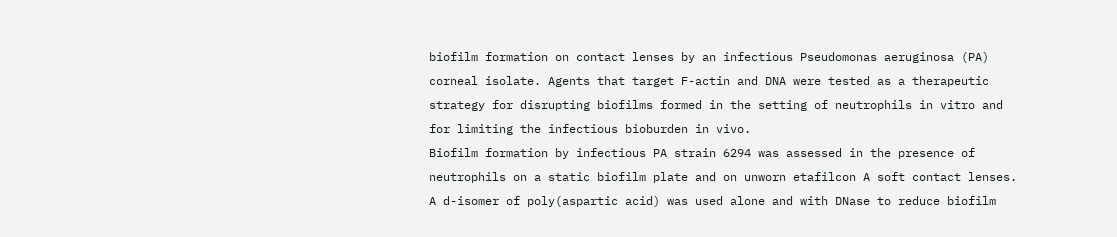biofilm formation on contact lenses by an infectious Pseudomonas aeruginosa (PA) corneal isolate. Agents that target F-actin and DNA were tested as a therapeutic strategy for disrupting biofilms formed in the setting of neutrophils in vitro and for limiting the infectious bioburden in vivo.
Biofilm formation by infectious PA strain 6294 was assessed in the presence of neutrophils on a static biofilm plate and on unworn etafilcon A soft contact lenses. A d-isomer of poly(aspartic acid) was used alone and with DNase to reduce biofilm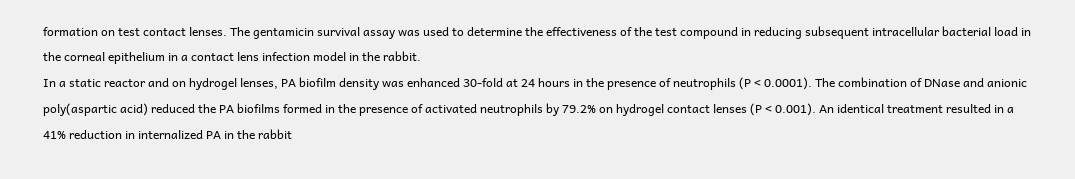formation on test contact lenses. The gentamicin survival assay was used to determine the effectiveness of the test compound in reducing subsequent intracellular bacterial load in the corneal epithelium in a contact lens infection model in the rabbit.
In a static reactor and on hydrogel lenses, PA biofilm density was enhanced 30-fold at 24 hours in the presence of neutrophils (P < 0.0001). The combination of DNase and anionic poly(aspartic acid) reduced the PA biofilms formed in the presence of activated neutrophils by 79.2% on hydrogel contact lenses (P < 0.001). An identical treatment resulted in a 41% reduction in internalized PA in the rabbit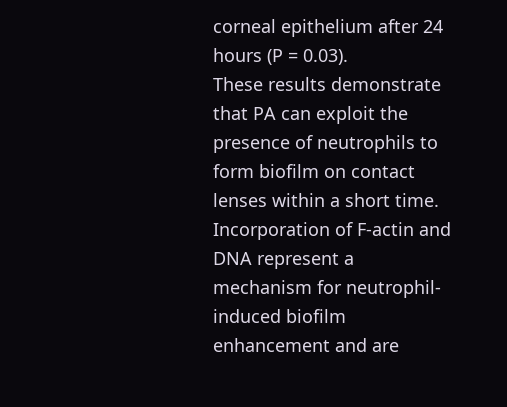corneal epithelium after 24 hours (P = 0.03).
These results demonstrate that PA can exploit the presence of neutrophils to form biofilm on contact lenses within a short time. Incorporation of F-actin and DNA represent a mechanism for neutrophil-induced biofilm enhancement and are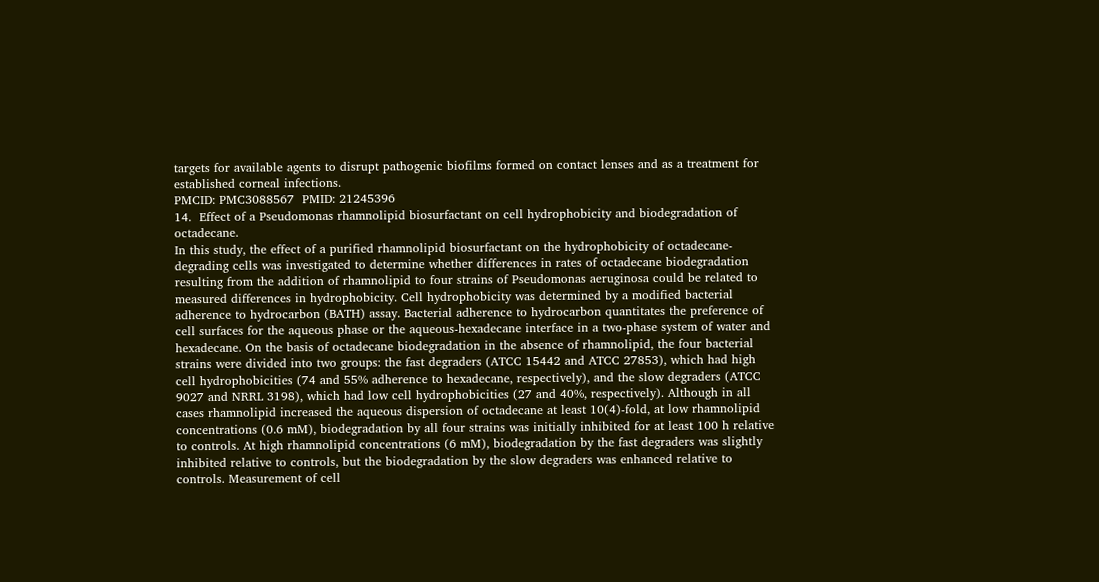targets for available agents to disrupt pathogenic biofilms formed on contact lenses and as a treatment for established corneal infections.
PMCID: PMC3088567  PMID: 21245396
14.  Effect of a Pseudomonas rhamnolipid biosurfactant on cell hydrophobicity and biodegradation of octadecane.
In this study, the effect of a purified rhamnolipid biosurfactant on the hydrophobicity of octadecane-degrading cells was investigated to determine whether differences in rates of octadecane biodegradation resulting from the addition of rhamnolipid to four strains of Pseudomonas aeruginosa could be related to measured differences in hydrophobicity. Cell hydrophobicity was determined by a modified bacterial adherence to hydrocarbon (BATH) assay. Bacterial adherence to hydrocarbon quantitates the preference of cell surfaces for the aqueous phase or the aqueous-hexadecane interface in a two-phase system of water and hexadecane. On the basis of octadecane biodegradation in the absence of rhamnolipid, the four bacterial strains were divided into two groups: the fast degraders (ATCC 15442 and ATCC 27853), which had high cell hydrophobicities (74 and 55% adherence to hexadecane, respectively), and the slow degraders (ATCC 9027 and NRRL 3198), which had low cell hydrophobicities (27 and 40%, respectively). Although in all cases rhamnolipid increased the aqueous dispersion of octadecane at least 10(4)-fold, at low rhamnolipid concentrations (0.6 mM), biodegradation by all four strains was initially inhibited for at least 100 h relative to controls. At high rhamnolipid concentrations (6 mM), biodegradation by the fast degraders was slightly inhibited relative to controls, but the biodegradation by the slow degraders was enhanced relative to controls. Measurement of cell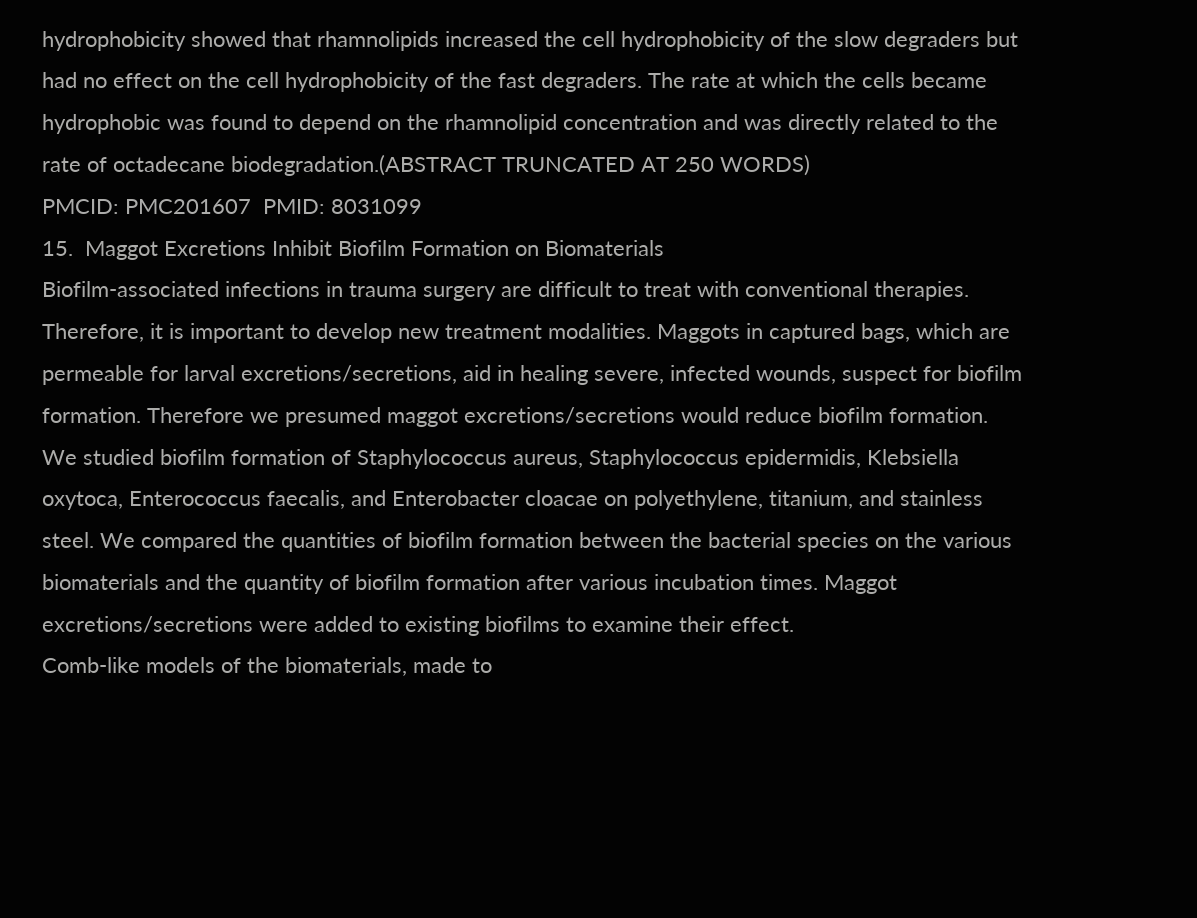hydrophobicity showed that rhamnolipids increased the cell hydrophobicity of the slow degraders but had no effect on the cell hydrophobicity of the fast degraders. The rate at which the cells became hydrophobic was found to depend on the rhamnolipid concentration and was directly related to the rate of octadecane biodegradation.(ABSTRACT TRUNCATED AT 250 WORDS)
PMCID: PMC201607  PMID: 8031099
15.  Maggot Excretions Inhibit Biofilm Formation on Biomaterials
Biofilm-associated infections in trauma surgery are difficult to treat with conventional therapies. Therefore, it is important to develop new treatment modalities. Maggots in captured bags, which are permeable for larval excretions/secretions, aid in healing severe, infected wounds, suspect for biofilm formation. Therefore we presumed maggot excretions/secretions would reduce biofilm formation.
We studied biofilm formation of Staphylococcus aureus, Staphylococcus epidermidis, Klebsiella oxytoca, Enterococcus faecalis, and Enterobacter cloacae on polyethylene, titanium, and stainless steel. We compared the quantities of biofilm formation between the bacterial species on the various biomaterials and the quantity of biofilm formation after various incubation times. Maggot excretions/secretions were added to existing biofilms to examine their effect.
Comb-like models of the biomaterials, made to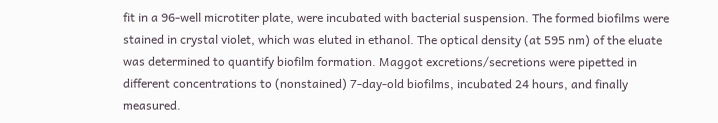fit in a 96-well microtiter plate, were incubated with bacterial suspension. The formed biofilms were stained in crystal violet, which was eluted in ethanol. The optical density (at 595 nm) of the eluate was determined to quantify biofilm formation. Maggot excretions/secretions were pipetted in different concentrations to (nonstained) 7-day-old biofilms, incubated 24 hours, and finally measured.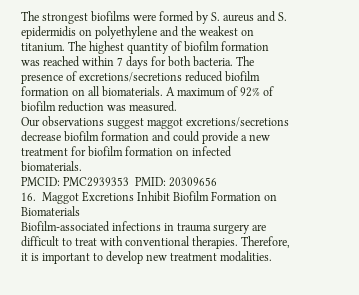The strongest biofilms were formed by S. aureus and S. epidermidis on polyethylene and the weakest on titanium. The highest quantity of biofilm formation was reached within 7 days for both bacteria. The presence of excretions/secretions reduced biofilm formation on all biomaterials. A maximum of 92% of biofilm reduction was measured.
Our observations suggest maggot excretions/secretions decrease biofilm formation and could provide a new treatment for biofilm formation on infected biomaterials.
PMCID: PMC2939353  PMID: 20309656
16.  Maggot Excretions Inhibit Biofilm Formation on Biomaterials
Biofilm-associated infections in trauma surgery are difficult to treat with conventional therapies. Therefore, it is important to develop new treatment modalities.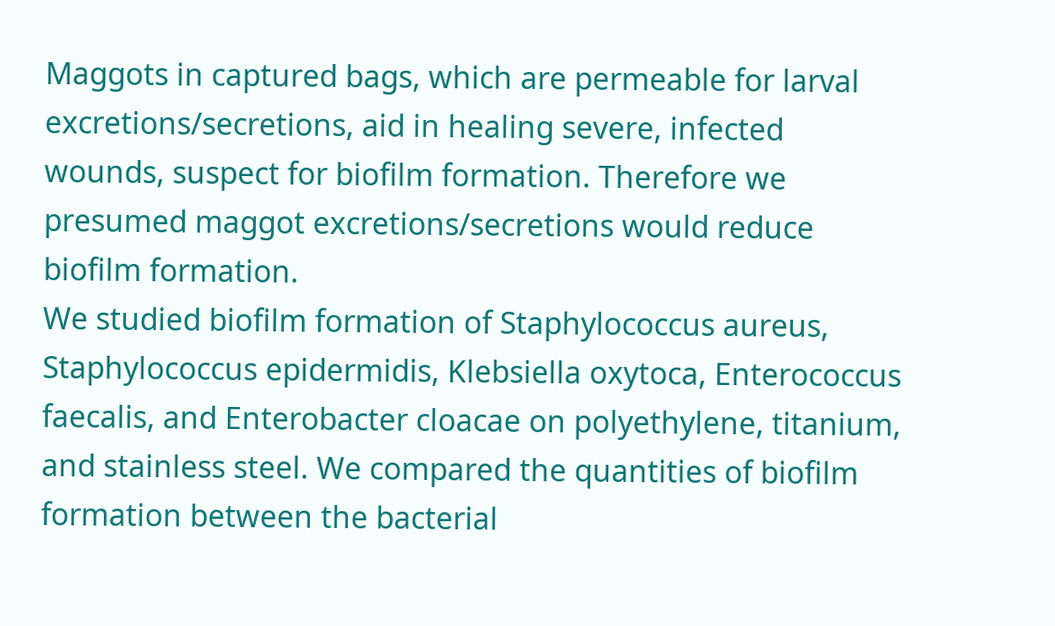Maggots in captured bags, which are permeable for larval excretions/secretions, aid in healing severe, infected wounds, suspect for biofilm formation. Therefore we presumed maggot excretions/secretions would reduce biofilm formation.
We studied biofilm formation of Staphylococcus aureus, Staphylococcus epidermidis, Klebsiella oxytoca, Enterococcus faecalis, and Enterobacter cloacae on polyethylene, titanium, and stainless steel. We compared the quantities of biofilm formation between the bacterial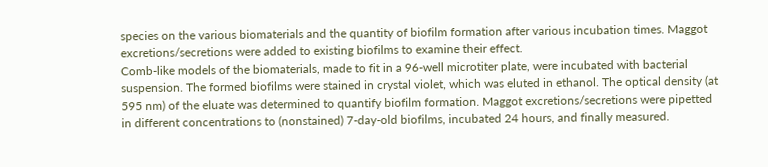species on the various biomaterials and the quantity of biofilm formation after various incubation times. Maggot excretions/secretions were added to existing biofilms to examine their effect.
Comb-like models of the biomaterials, made to fit in a 96-well microtiter plate, were incubated with bacterial suspension. The formed biofilms were stained in crystal violet, which was eluted in ethanol. The optical density (at 595 nm) of the eluate was determined to quantify biofilm formation. Maggot excretions/secretions were pipetted in different concentrations to (nonstained) 7-day-old biofilms, incubated 24 hours, and finally measured.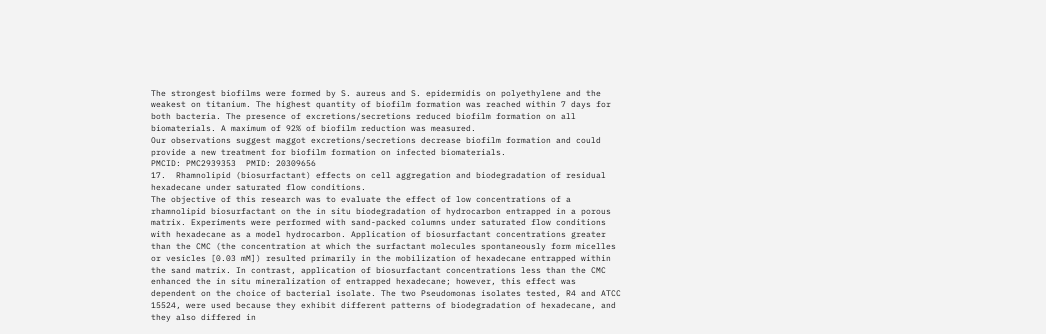The strongest biofilms were formed by S. aureus and S. epidermidis on polyethylene and the weakest on titanium. The highest quantity of biofilm formation was reached within 7 days for both bacteria. The presence of excretions/secretions reduced biofilm formation on all biomaterials. A maximum of 92% of biofilm reduction was measured.
Our observations suggest maggot excretions/secretions decrease biofilm formation and could provide a new treatment for biofilm formation on infected biomaterials.
PMCID: PMC2939353  PMID: 20309656
17.  Rhamnolipid (biosurfactant) effects on cell aggregation and biodegradation of residual hexadecane under saturated flow conditions.
The objective of this research was to evaluate the effect of low concentrations of a rhamnolipid biosurfactant on the in situ biodegradation of hydrocarbon entrapped in a porous matrix. Experiments were performed with sand-packed columns under saturated flow conditions with hexadecane as a model hydrocarbon. Application of biosurfactant concentrations greater than the CMC (the concentration at which the surfactant molecules spontaneously form micelles or vesicles [0.03 mM]) resulted primarily in the mobilization of hexadecane entrapped within the sand matrix. In contrast, application of biosurfactant concentrations less than the CMC enhanced the in situ mineralization of entrapped hexadecane; however, this effect was dependent on the choice of bacterial isolate. The two Pseudomonas isolates tested, R4 and ATCC 15524, were used because they exhibit different patterns of biodegradation of hexadecane, and they also differed in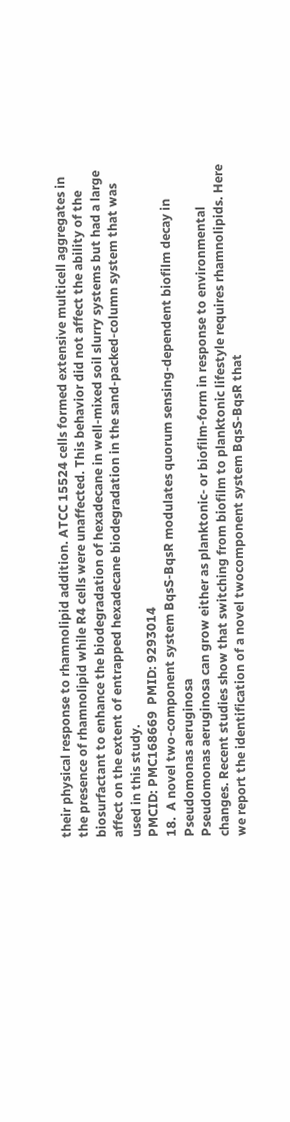their physical response to rhamnolipid addition. ATCC 15524 cells formed extensive multicell aggregates in the presence of rhamnolipid while R4 cells were unaffected. This behavior did not affect the ability of the biosurfactant to enhance the biodegradation of hexadecane in well-mixed soil slurry systems but had a large affect on the extent of entrapped hexadecane biodegradation in the sand-packed-column system that was used in this study.
PMCID: PMC168669  PMID: 9293014
18.  A novel two-component system BqsS-BqsR modulates quorum sensing-dependent biofilm decay in Pseudomonas aeruginosa
Pseudomonas aeruginosa can grow either as planktonic- or biofilm-form in response to environmental changes. Recent studies show that switching from biofilm to planktonic lifestyle requires rhamnolipids. Here we report the identification of a novel twocomponent system BqsS-BqsR that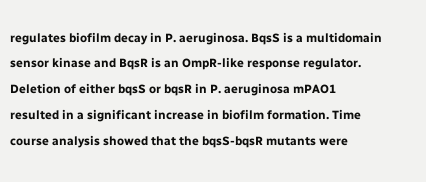regulates biofilm decay in P. aeruginosa. BqsS is a multidomain sensor kinase and BqsR is an OmpR-like response regulator. Deletion of either bqsS or bqsR in P. aeruginosa mPAO1 resulted in a significant increase in biofilm formation. Time course analysis showed that the bqsS-bqsR mutants were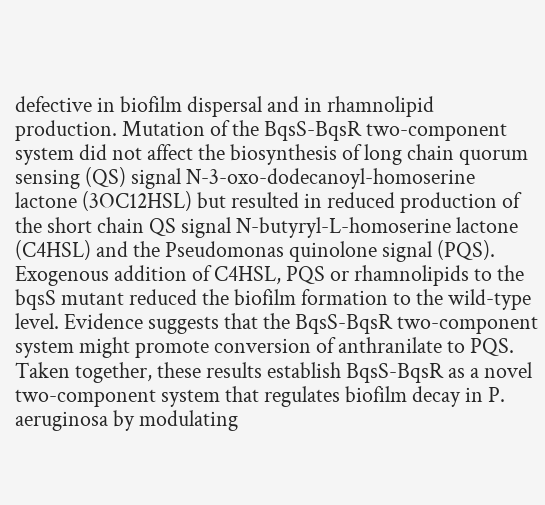defective in biofilm dispersal and in rhamnolipid production. Mutation of the BqsS-BqsR two-component system did not affect the biosynthesis of long chain quorum sensing (QS) signal N-3-oxo-dodecanoyl-homoserine lactone (3OC12HSL) but resulted in reduced production of the short chain QS signal N-butyryl-L-homoserine lactone (C4HSL) and the Pseudomonas quinolone signal (PQS). Exogenous addition of C4HSL, PQS or rhamnolipids to the bqsS mutant reduced the biofilm formation to the wild-type level. Evidence suggests that the BqsS-BqsR two-component system might promote conversion of anthranilate to PQS. Taken together, these results establish BqsS-BqsR as a novel two-component system that regulates biofilm decay in P. aeruginosa by modulating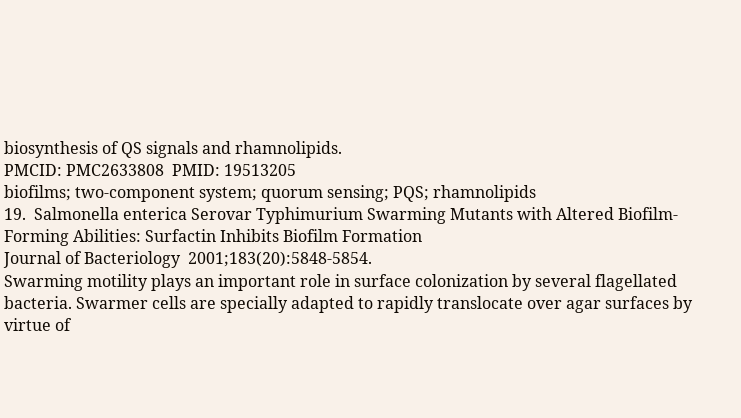biosynthesis of QS signals and rhamnolipids.
PMCID: PMC2633808  PMID: 19513205
biofilms; two-component system; quorum sensing; PQS; rhamnolipids
19.  Salmonella enterica Serovar Typhimurium Swarming Mutants with Altered Biofilm-Forming Abilities: Surfactin Inhibits Biofilm Formation
Journal of Bacteriology  2001;183(20):5848-5854.
Swarming motility plays an important role in surface colonization by several flagellated bacteria. Swarmer cells are specially adapted to rapidly translocate over agar surfaces by virtue of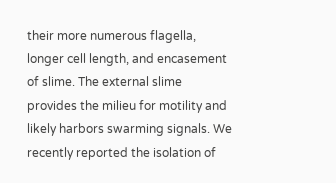their more numerous flagella, longer cell length, and encasement of slime. The external slime provides the milieu for motility and likely harbors swarming signals. We recently reported the isolation of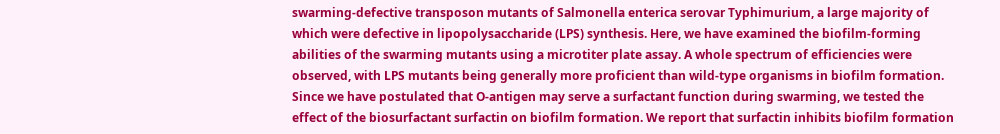swarming-defective transposon mutants of Salmonella enterica serovar Typhimurium, a large majority of which were defective in lipopolysaccharide (LPS) synthesis. Here, we have examined the biofilm-forming abilities of the swarming mutants using a microtiter plate assay. A whole spectrum of efficiencies were observed, with LPS mutants being generally more proficient than wild-type organisms in biofilm formation. Since we have postulated that O-antigen may serve a surfactant function during swarming, we tested the effect of the biosurfactant surfactin on biofilm formation. We report that surfactin inhibits biofilm formation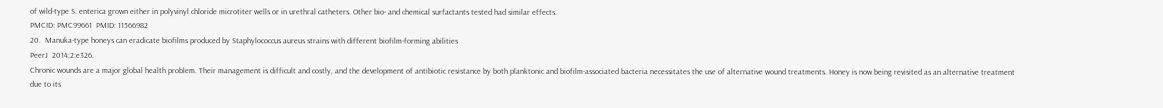of wild-type S. enterica grown either in polyvinyl chloride microtiter wells or in urethral catheters. Other bio- and chemical surfactants tested had similar effects.
PMCID: PMC99661  PMID: 11566982
20.  Manuka-type honeys can eradicate biofilms produced by Staphylococcus aureus strains with different biofilm-forming abilities
PeerJ  2014;2:e326.
Chronic wounds are a major global health problem. Their management is difficult and costly, and the development of antibiotic resistance by both planktonic and biofilm-associated bacteria necessitates the use of alternative wound treatments. Honey is now being revisited as an alternative treatment due to its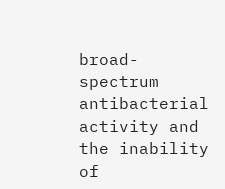broad-spectrum antibacterial activity and the inability of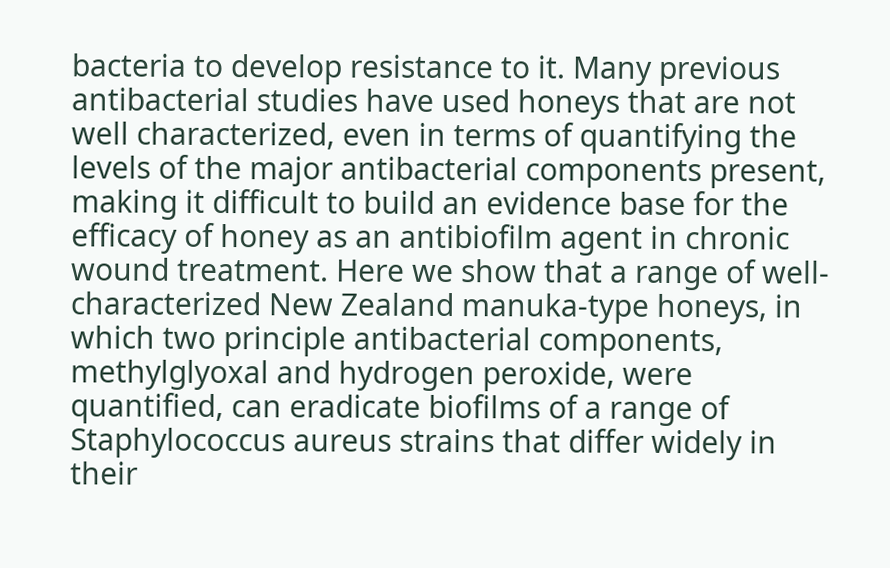bacteria to develop resistance to it. Many previous antibacterial studies have used honeys that are not well characterized, even in terms of quantifying the levels of the major antibacterial components present, making it difficult to build an evidence base for the efficacy of honey as an antibiofilm agent in chronic wound treatment. Here we show that a range of well-characterized New Zealand manuka-type honeys, in which two principle antibacterial components, methylglyoxal and hydrogen peroxide, were quantified, can eradicate biofilms of a range of Staphylococcus aureus strains that differ widely in their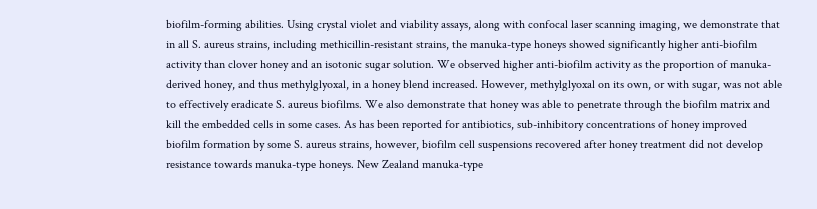biofilm-forming abilities. Using crystal violet and viability assays, along with confocal laser scanning imaging, we demonstrate that in all S. aureus strains, including methicillin-resistant strains, the manuka-type honeys showed significantly higher anti-biofilm activity than clover honey and an isotonic sugar solution. We observed higher anti-biofilm activity as the proportion of manuka-derived honey, and thus methylglyoxal, in a honey blend increased. However, methylglyoxal on its own, or with sugar, was not able to effectively eradicate S. aureus biofilms. We also demonstrate that honey was able to penetrate through the biofilm matrix and kill the embedded cells in some cases. As has been reported for antibiotics, sub-inhibitory concentrations of honey improved biofilm formation by some S. aureus strains, however, biofilm cell suspensions recovered after honey treatment did not develop resistance towards manuka-type honeys. New Zealand manuka-type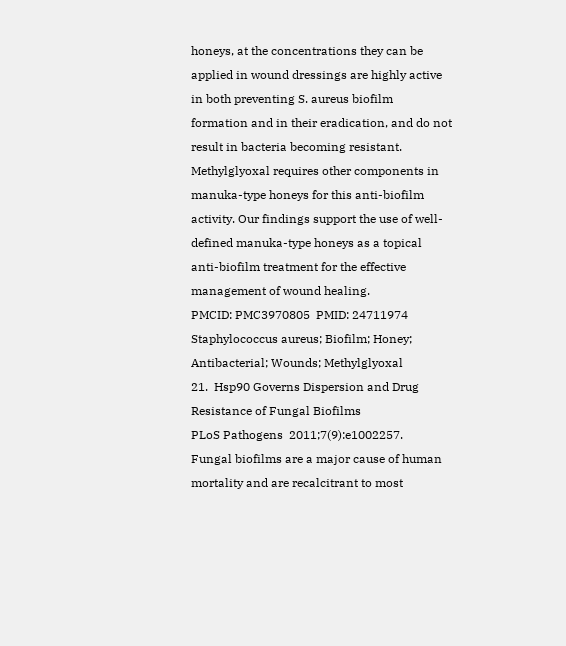honeys, at the concentrations they can be applied in wound dressings are highly active in both preventing S. aureus biofilm formation and in their eradication, and do not result in bacteria becoming resistant. Methylglyoxal requires other components in manuka-type honeys for this anti-biofilm activity. Our findings support the use of well-defined manuka-type honeys as a topical anti-biofilm treatment for the effective management of wound healing.
PMCID: PMC3970805  PMID: 24711974
Staphylococcus aureus; Biofilm; Honey; Antibacterial; Wounds; Methylglyoxal
21.  Hsp90 Governs Dispersion and Drug Resistance of Fungal Biofilms
PLoS Pathogens  2011;7(9):e1002257.
Fungal biofilms are a major cause of human mortality and are recalcitrant to most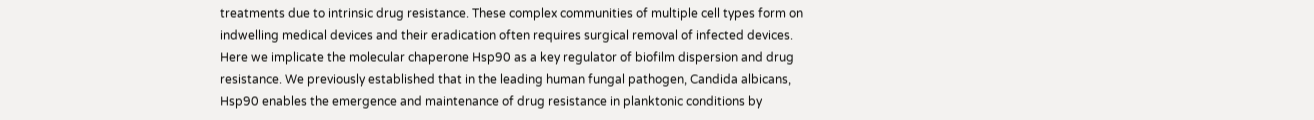treatments due to intrinsic drug resistance. These complex communities of multiple cell types form on indwelling medical devices and their eradication often requires surgical removal of infected devices. Here we implicate the molecular chaperone Hsp90 as a key regulator of biofilm dispersion and drug resistance. We previously established that in the leading human fungal pathogen, Candida albicans, Hsp90 enables the emergence and maintenance of drug resistance in planktonic conditions by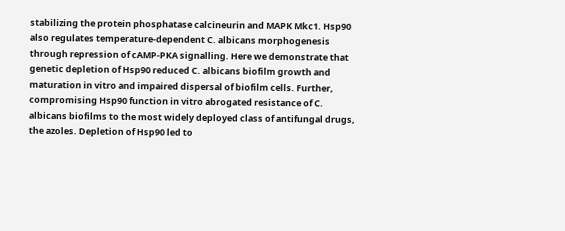stabilizing the protein phosphatase calcineurin and MAPK Mkc1. Hsp90 also regulates temperature-dependent C. albicans morphogenesis through repression of cAMP-PKA signalling. Here we demonstrate that genetic depletion of Hsp90 reduced C. albicans biofilm growth and maturation in vitro and impaired dispersal of biofilm cells. Further, compromising Hsp90 function in vitro abrogated resistance of C. albicans biofilms to the most widely deployed class of antifungal drugs, the azoles. Depletion of Hsp90 led to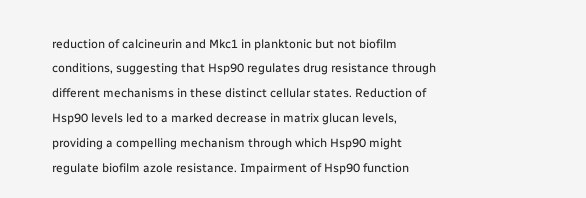reduction of calcineurin and Mkc1 in planktonic but not biofilm conditions, suggesting that Hsp90 regulates drug resistance through different mechanisms in these distinct cellular states. Reduction of Hsp90 levels led to a marked decrease in matrix glucan levels, providing a compelling mechanism through which Hsp90 might regulate biofilm azole resistance. Impairment of Hsp90 function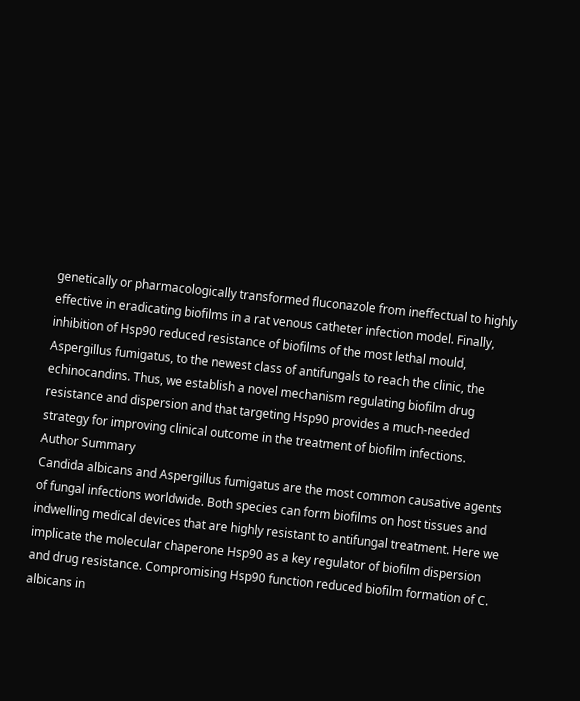genetically or pharmacologically transformed fluconazole from ineffectual to highly effective in eradicating biofilms in a rat venous catheter infection model. Finally, inhibition of Hsp90 reduced resistance of biofilms of the most lethal mould, Aspergillus fumigatus, to the newest class of antifungals to reach the clinic, the echinocandins. Thus, we establish a novel mechanism regulating biofilm drug resistance and dispersion and that targeting Hsp90 provides a much-needed strategy for improving clinical outcome in the treatment of biofilm infections.
Author Summary
Candida albicans and Aspergillus fumigatus are the most common causative agents of fungal infections worldwide. Both species can form biofilms on host tissues and indwelling medical devices that are highly resistant to antifungal treatment. Here we implicate the molecular chaperone Hsp90 as a key regulator of biofilm dispersion and drug resistance. Compromising Hsp90 function reduced biofilm formation of C. albicans in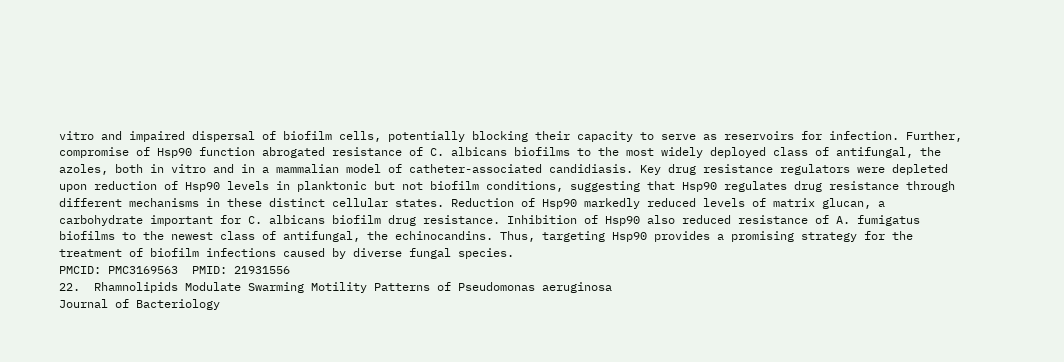vitro and impaired dispersal of biofilm cells, potentially blocking their capacity to serve as reservoirs for infection. Further, compromise of Hsp90 function abrogated resistance of C. albicans biofilms to the most widely deployed class of antifungal, the azoles, both in vitro and in a mammalian model of catheter-associated candidiasis. Key drug resistance regulators were depleted upon reduction of Hsp90 levels in planktonic but not biofilm conditions, suggesting that Hsp90 regulates drug resistance through different mechanisms in these distinct cellular states. Reduction of Hsp90 markedly reduced levels of matrix glucan, a carbohydrate important for C. albicans biofilm drug resistance. Inhibition of Hsp90 also reduced resistance of A. fumigatus biofilms to the newest class of antifungal, the echinocandins. Thus, targeting Hsp90 provides a promising strategy for the treatment of biofilm infections caused by diverse fungal species.
PMCID: PMC3169563  PMID: 21931556
22.  Rhamnolipids Modulate Swarming Motility Patterns of Pseudomonas aeruginosa
Journal of Bacteriology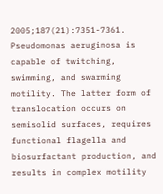2005;187(21):7351-7361.
Pseudomonas aeruginosa is capable of twitching, swimming, and swarming motility. The latter form of translocation occurs on semisolid surfaces, requires functional flagella and biosurfactant production, and results in complex motility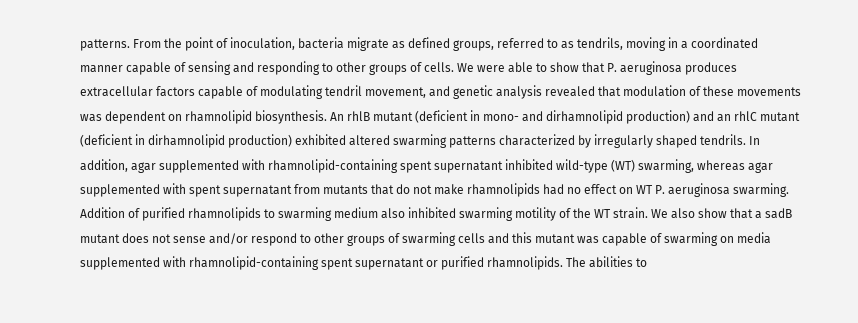patterns. From the point of inoculation, bacteria migrate as defined groups, referred to as tendrils, moving in a coordinated manner capable of sensing and responding to other groups of cells. We were able to show that P. aeruginosa produces extracellular factors capable of modulating tendril movement, and genetic analysis revealed that modulation of these movements was dependent on rhamnolipid biosynthesis. An rhlB mutant (deficient in mono- and dirhamnolipid production) and an rhlC mutant (deficient in dirhamnolipid production) exhibited altered swarming patterns characterized by irregularly shaped tendrils. In addition, agar supplemented with rhamnolipid-containing spent supernatant inhibited wild-type (WT) swarming, whereas agar supplemented with spent supernatant from mutants that do not make rhamnolipids had no effect on WT P. aeruginosa swarming. Addition of purified rhamnolipids to swarming medium also inhibited swarming motility of the WT strain. We also show that a sadB mutant does not sense and/or respond to other groups of swarming cells and this mutant was capable of swarming on media supplemented with rhamnolipid-containing spent supernatant or purified rhamnolipids. The abilities to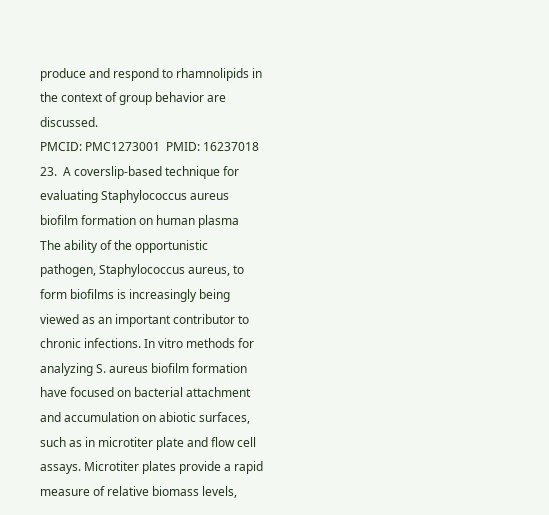produce and respond to rhamnolipids in the context of group behavior are discussed.
PMCID: PMC1273001  PMID: 16237018
23.  A coverslip-based technique for evaluating Staphylococcus aureus biofilm formation on human plasma
The ability of the opportunistic pathogen, Staphylococcus aureus, to form biofilms is increasingly being viewed as an important contributor to chronic infections. In vitro methods for analyzing S. aureus biofilm formation have focused on bacterial attachment and accumulation on abiotic surfaces, such as in microtiter plate and flow cell assays. Microtiter plates provide a rapid measure of relative biomass levels,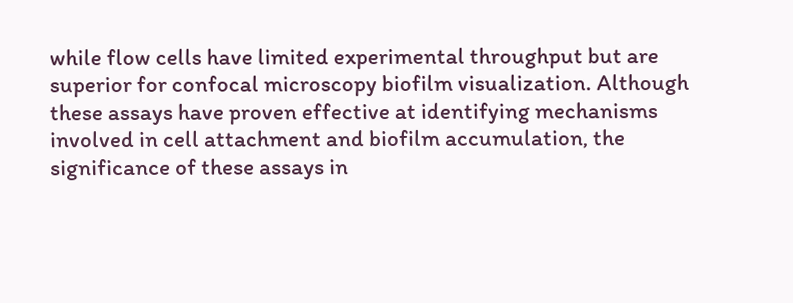while flow cells have limited experimental throughput but are superior for confocal microscopy biofilm visualization. Although these assays have proven effective at identifying mechanisms involved in cell attachment and biofilm accumulation, the significance of these assays in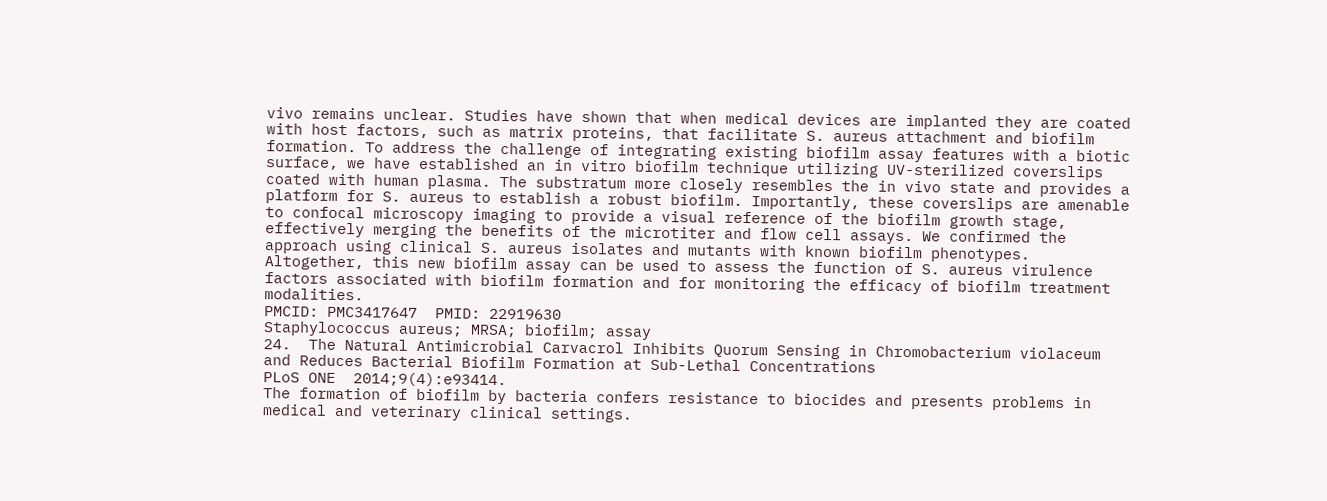vivo remains unclear. Studies have shown that when medical devices are implanted they are coated with host factors, such as matrix proteins, that facilitate S. aureus attachment and biofilm formation. To address the challenge of integrating existing biofilm assay features with a biotic surface, we have established an in vitro biofilm technique utilizing UV-sterilized coverslips coated with human plasma. The substratum more closely resembles the in vivo state and provides a platform for S. aureus to establish a robust biofilm. Importantly, these coverslips are amenable to confocal microscopy imaging to provide a visual reference of the biofilm growth stage, effectively merging the benefits of the microtiter and flow cell assays. We confirmed the approach using clinical S. aureus isolates and mutants with known biofilm phenotypes. Altogether, this new biofilm assay can be used to assess the function of S. aureus virulence factors associated with biofilm formation and for monitoring the efficacy of biofilm treatment modalities.
PMCID: PMC3417647  PMID: 22919630
Staphylococcus aureus; MRSA; biofilm; assay
24.  The Natural Antimicrobial Carvacrol Inhibits Quorum Sensing in Chromobacterium violaceum and Reduces Bacterial Biofilm Formation at Sub-Lethal Concentrations
PLoS ONE  2014;9(4):e93414.
The formation of biofilm by bacteria confers resistance to biocides and presents problems in medical and veterinary clinical settings.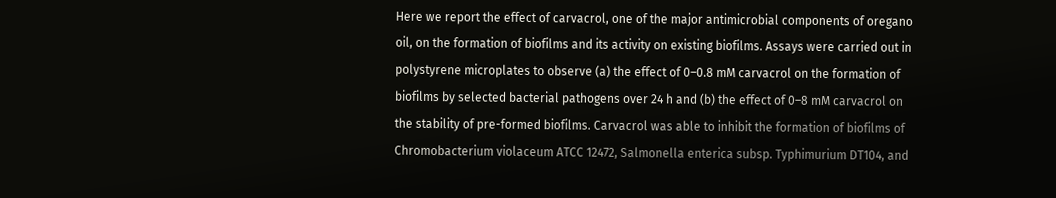Here we report the effect of carvacrol, one of the major antimicrobial components of oregano oil, on the formation of biofilms and its activity on existing biofilms. Assays were carried out in polystyrene microplates to observe (a) the effect of 0–0.8 mM carvacrol on the formation of biofilms by selected bacterial pathogens over 24 h and (b) the effect of 0–8 mM carvacrol on the stability of pre-formed biofilms. Carvacrol was able to inhibit the formation of biofilms of Chromobacterium violaceum ATCC 12472, Salmonella enterica subsp. Typhimurium DT104, and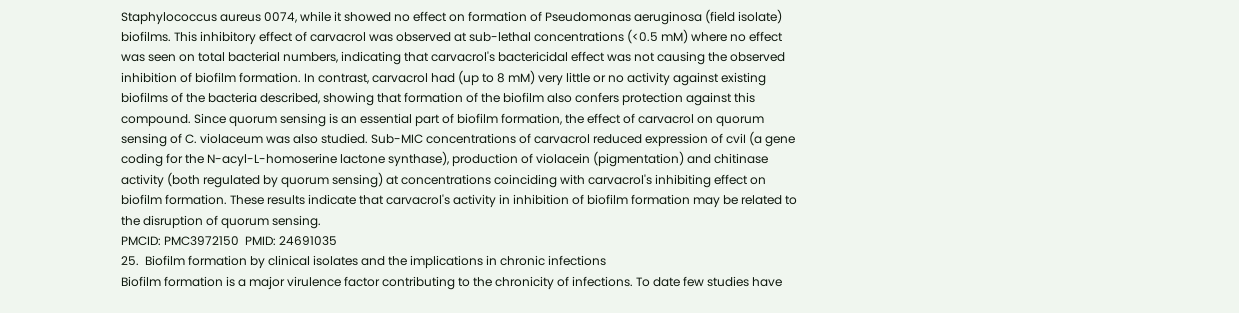Staphylococcus aureus 0074, while it showed no effect on formation of Pseudomonas aeruginosa (field isolate) biofilms. This inhibitory effect of carvacrol was observed at sub-lethal concentrations (<0.5 mM) where no effect was seen on total bacterial numbers, indicating that carvacrol's bactericidal effect was not causing the observed inhibition of biofilm formation. In contrast, carvacrol had (up to 8 mM) very little or no activity against existing biofilms of the bacteria described, showing that formation of the biofilm also confers protection against this compound. Since quorum sensing is an essential part of biofilm formation, the effect of carvacrol on quorum sensing of C. violaceum was also studied. Sub-MIC concentrations of carvacrol reduced expression of cviI (a gene coding for the N-acyl-L-homoserine lactone synthase), production of violacein (pigmentation) and chitinase activity (both regulated by quorum sensing) at concentrations coinciding with carvacrol's inhibiting effect on biofilm formation. These results indicate that carvacrol's activity in inhibition of biofilm formation may be related to the disruption of quorum sensing.
PMCID: PMC3972150  PMID: 24691035
25.  Biofilm formation by clinical isolates and the implications in chronic infections
Biofilm formation is a major virulence factor contributing to the chronicity of infections. To date few studies have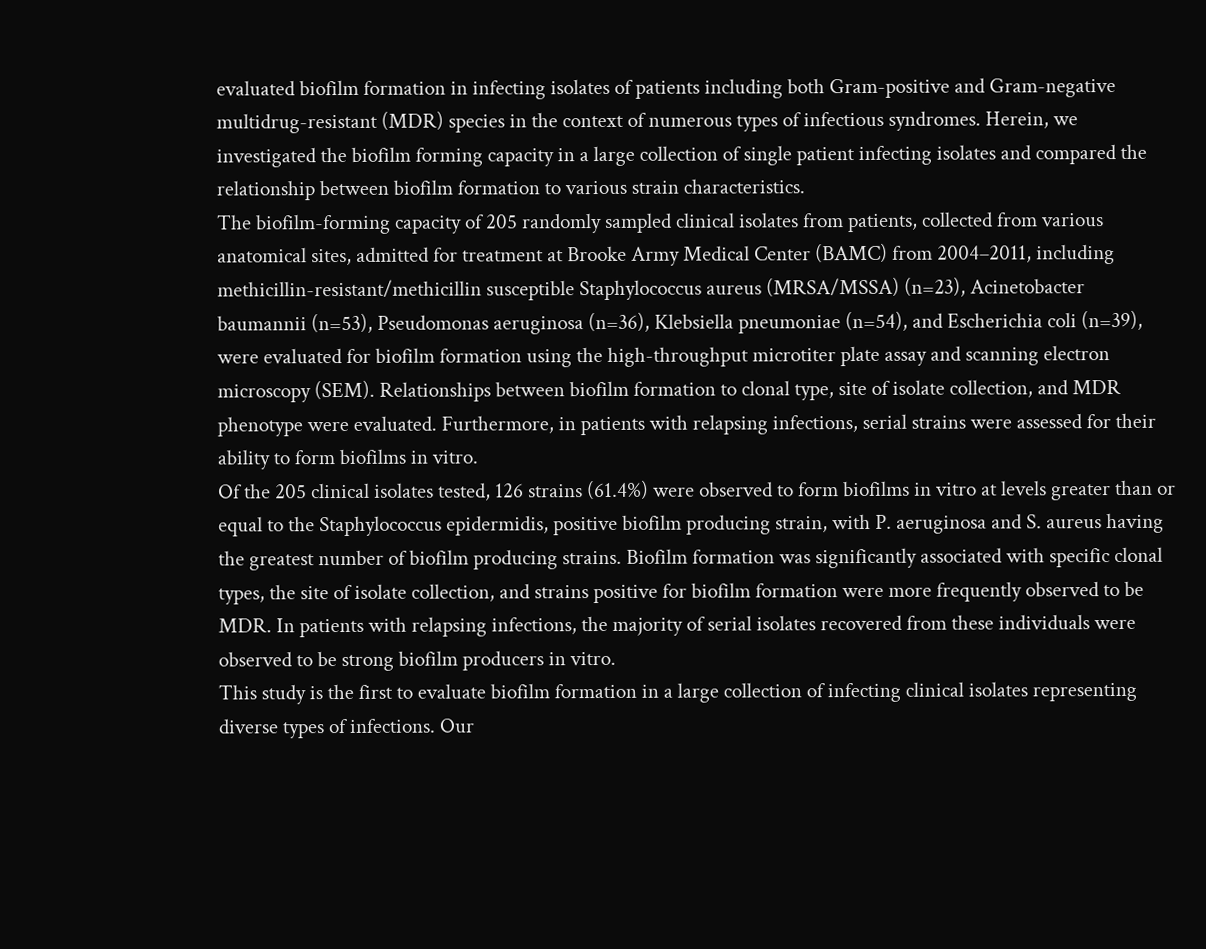evaluated biofilm formation in infecting isolates of patients including both Gram-positive and Gram-negative multidrug-resistant (MDR) species in the context of numerous types of infectious syndromes. Herein, we investigated the biofilm forming capacity in a large collection of single patient infecting isolates and compared the relationship between biofilm formation to various strain characteristics.
The biofilm-forming capacity of 205 randomly sampled clinical isolates from patients, collected from various anatomical sites, admitted for treatment at Brooke Army Medical Center (BAMC) from 2004–2011, including methicillin-resistant/methicillin susceptible Staphylococcus aureus (MRSA/MSSA) (n=23), Acinetobacter baumannii (n=53), Pseudomonas aeruginosa (n=36), Klebsiella pneumoniae (n=54), and Escherichia coli (n=39), were evaluated for biofilm formation using the high-throughput microtiter plate assay and scanning electron microscopy (SEM). Relationships between biofilm formation to clonal type, site of isolate collection, and MDR phenotype were evaluated. Furthermore, in patients with relapsing infections, serial strains were assessed for their ability to form biofilms in vitro.
Of the 205 clinical isolates tested, 126 strains (61.4%) were observed to form biofilms in vitro at levels greater than or equal to the Staphylococcus epidermidis, positive biofilm producing strain, with P. aeruginosa and S. aureus having the greatest number of biofilm producing strains. Biofilm formation was significantly associated with specific clonal types, the site of isolate collection, and strains positive for biofilm formation were more frequently observed to be MDR. In patients with relapsing infections, the majority of serial isolates recovered from these individuals were observed to be strong biofilm producers in vitro.
This study is the first to evaluate biofilm formation in a large collection of infecting clinical isolates representing diverse types of infections. Our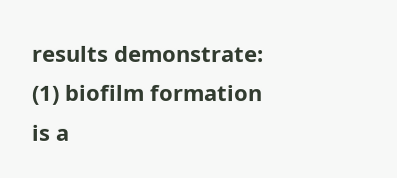results demonstrate: (1) biofilm formation is a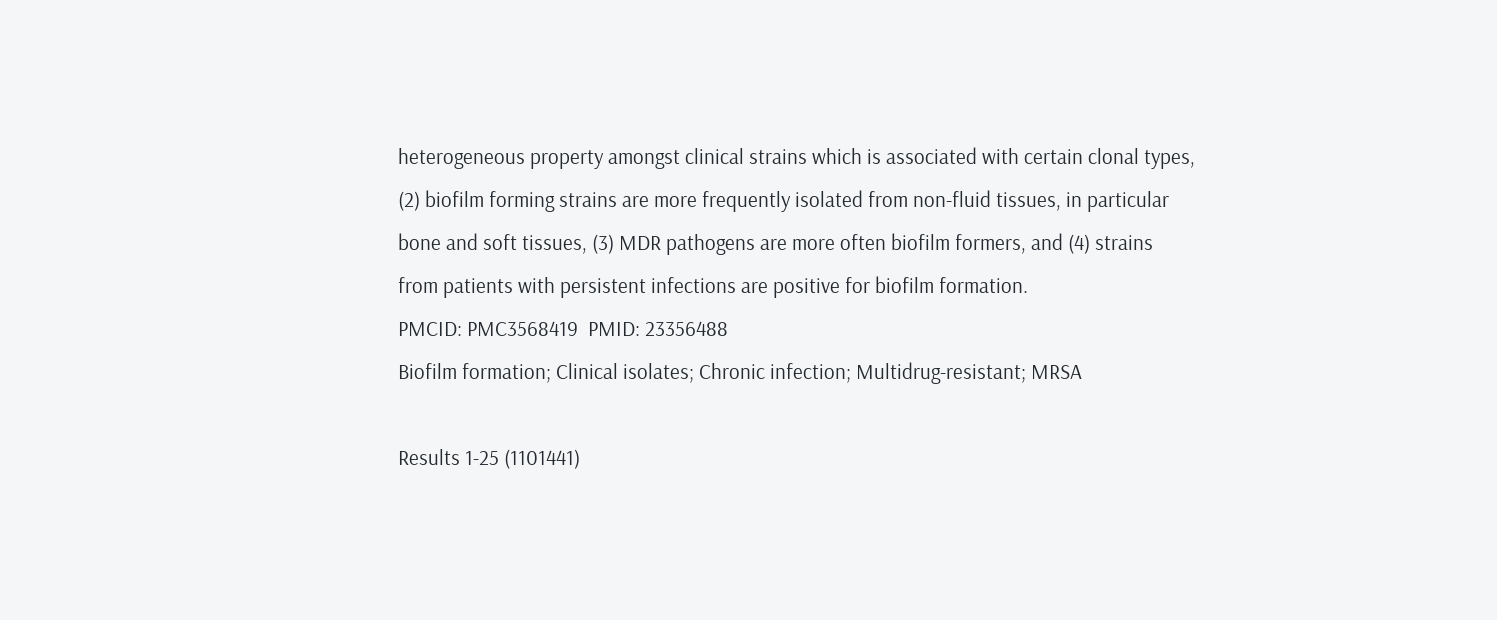heterogeneous property amongst clinical strains which is associated with certain clonal types, (2) biofilm forming strains are more frequently isolated from non-fluid tissues, in particular bone and soft tissues, (3) MDR pathogens are more often biofilm formers, and (4) strains from patients with persistent infections are positive for biofilm formation.
PMCID: PMC3568419  PMID: 23356488
Biofilm formation; Clinical isolates; Chronic infection; Multidrug-resistant; MRSA

Results 1-25 (1101441)